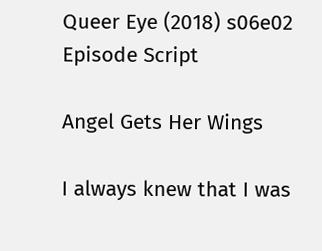Queer Eye (2018) s06e02 Episode Script

Angel Gets Her Wings

I always knew that I was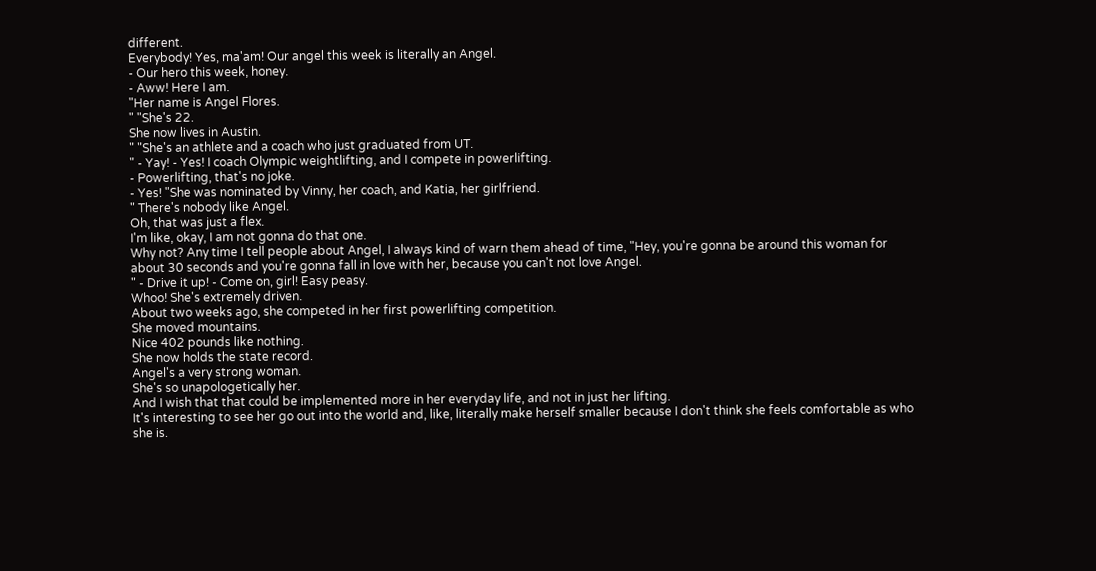different.
Everybody! Yes, ma'am! Our angel this week is literally an Angel.
- Our hero this week, honey.
- Aww! Here I am.
"Her name is Angel Flores.
" "She's 22.
She now lives in Austin.
" "She's an athlete and a coach who just graduated from UT.
" - Yay! - Yes! I coach Olympic weightlifting, and I compete in powerlifting.
- Powerlifting, that's no joke.
- Yes! "She was nominated by Vinny, her coach, and Katia, her girlfriend.
" There's nobody like Angel.
Oh, that was just a flex.
I'm like, okay, I am not gonna do that one.
Why not? Any time I tell people about Angel, I always kind of warn them ahead of time, "Hey, you're gonna be around this woman for about 30 seconds and you're gonna fall in love with her, because you can't not love Angel.
" - Drive it up! - Come on, girl! Easy peasy.
Whoo! She's extremely driven.
About two weeks ago, she competed in her first powerlifting competition.
She moved mountains.
Nice 402 pounds like nothing.
She now holds the state record.
Angel's a very strong woman.
She's so unapologetically her.
And I wish that that could be implemented more in her everyday life, and not in just her lifting.
It's interesting to see her go out into the world and, like, literally make herself smaller because I don't think she feels comfortable as who she is.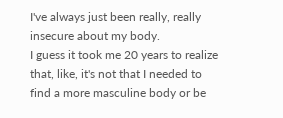I've always just been really, really insecure about my body.
I guess it took me 20 years to realize that, like, it's not that I needed to find a more masculine body or be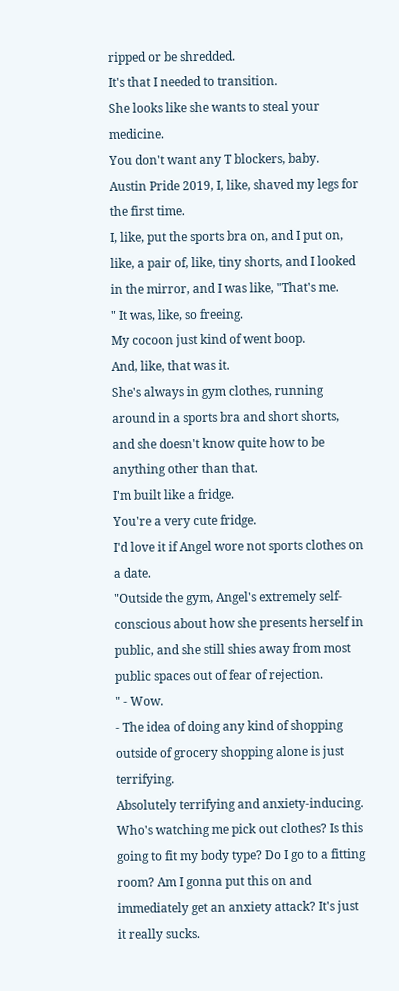ripped or be shredded.
It's that I needed to transition.
She looks like she wants to steal your medicine.
You don't want any T blockers, baby.
Austin Pride 2019, I, like, shaved my legs for the first time.
I, like, put the sports bra on, and I put on, like, a pair of, like, tiny shorts, and I looked in the mirror, and I was like, "That's me.
" It was, like, so freeing.
My cocoon just kind of went boop.
And, like, that was it.
She's always in gym clothes, running around in a sports bra and short shorts, and she doesn't know quite how to be anything other than that.
I'm built like a fridge.
You're a very cute fridge.
I'd love it if Angel wore not sports clothes on a date.
"Outside the gym, Angel's extremely self-conscious about how she presents herself in public, and she still shies away from most public spaces out of fear of rejection.
" - Wow.
- The idea of doing any kind of shopping outside of grocery shopping alone is just terrifying.
Absolutely terrifying and anxiety-inducing.
Who's watching me pick out clothes? Is this going to fit my body type? Do I go to a fitting room? Am I gonna put this on and immediately get an anxiety attack? It's just it really sucks.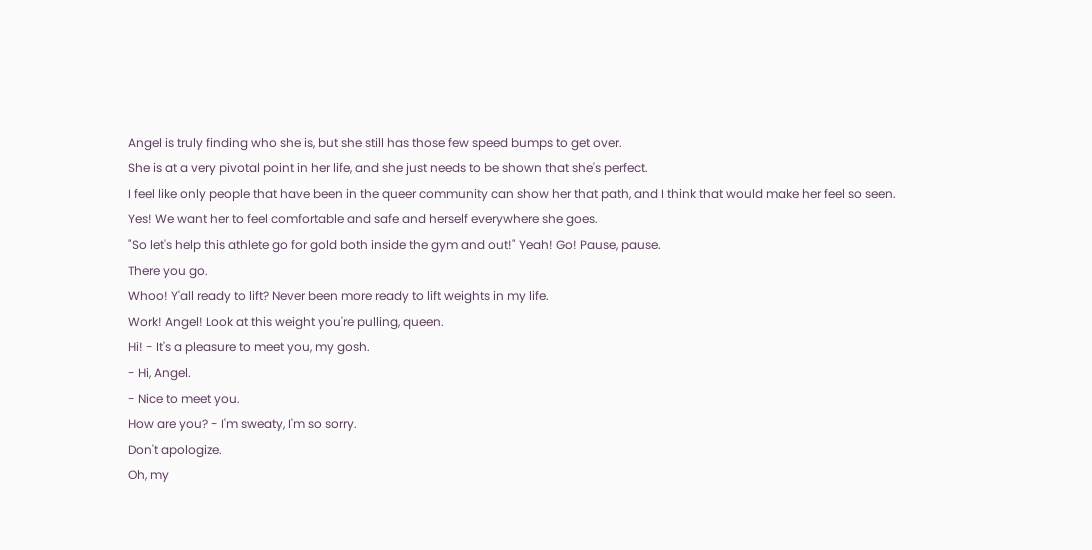Angel is truly finding who she is, but she still has those few speed bumps to get over.
She is at a very pivotal point in her life, and she just needs to be shown that she's perfect.
I feel like only people that have been in the queer community can show her that path, and I think that would make her feel so seen.
Yes! We want her to feel comfortable and safe and herself everywhere she goes.
"So let's help this athlete go for gold both inside the gym and out!" Yeah! Go! Pause, pause.
There you go.
Whoo! Y'all ready to lift? Never been more ready to lift weights in my life.
Work! Angel! Look at this weight you're pulling, queen.
Hi! - It's a pleasure to meet you, my gosh.
- Hi, Angel.
- Nice to meet you.
How are you? - I'm sweaty, I'm so sorry.
Don't apologize.
Oh, my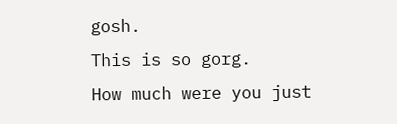gosh.
This is so gorg.
How much were you just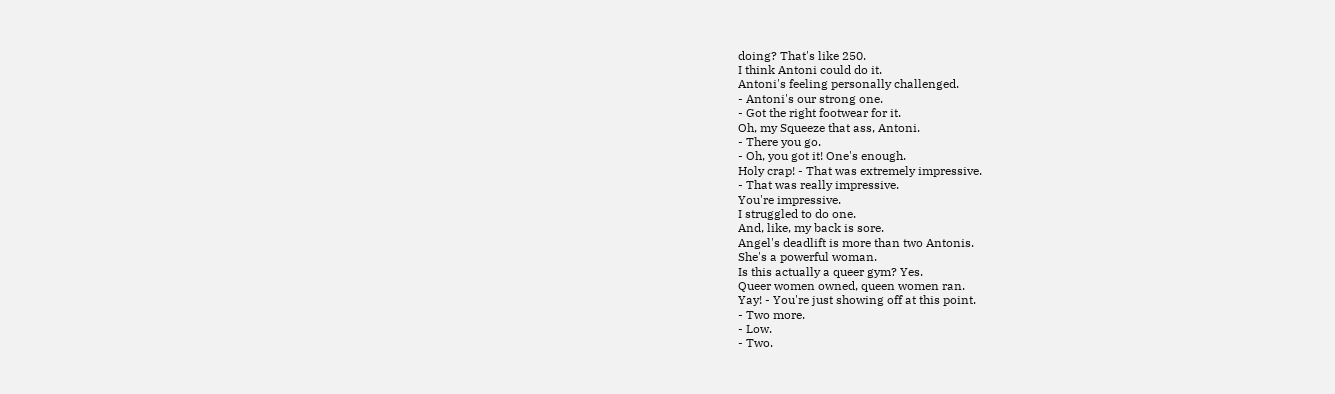doing? That's like 250.
I think Antoni could do it.
Antoni's feeling personally challenged.
- Antoni's our strong one.
- Got the right footwear for it.
Oh, my Squeeze that ass, Antoni.
- There you go.
- Oh, you got it! One's enough.
Holy crap! - That was extremely impressive.
- That was really impressive.
You're impressive.
I struggled to do one.
And, like, my back is sore.
Angel's deadlift is more than two Antonis.
She's a powerful woman.
Is this actually a queer gym? Yes.
Queer women owned, queen women ran.
Yay! - You're just showing off at this point.
- Two more.
- Low.
- Two.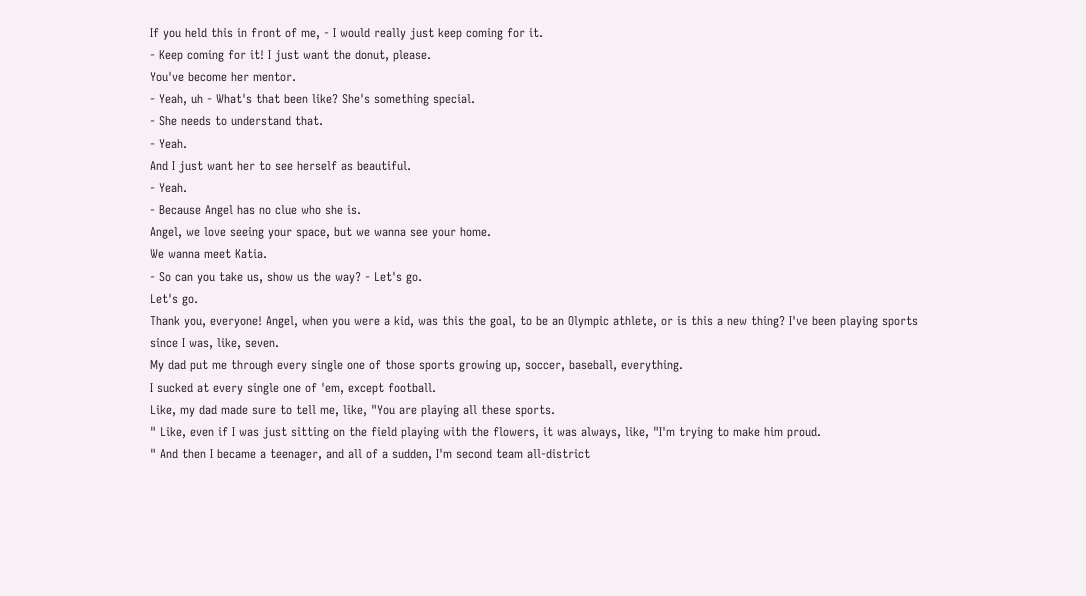If you held this in front of me, - I would really just keep coming for it.
- Keep coming for it! I just want the donut, please.
You've become her mentor.
- Yeah, uh - What's that been like? She's something special.
- She needs to understand that.
- Yeah.
And I just want her to see herself as beautiful.
- Yeah.
- Because Angel has no clue who she is.
Angel, we love seeing your space, but we wanna see your home.
We wanna meet Katia.
- So can you take us, show us the way? - Let's go.
Let's go.
Thank you, everyone! Angel, when you were a kid, was this the goal, to be an Olympic athlete, or is this a new thing? I've been playing sports since I was, like, seven.
My dad put me through every single one of those sports growing up, soccer, baseball, everything.
I sucked at every single one of 'em, except football.
Like, my dad made sure to tell me, like, "You are playing all these sports.
" Like, even if I was just sitting on the field playing with the flowers, it was always, like, "I'm trying to make him proud.
" And then I became a teenager, and all of a sudden, I'm second team all-district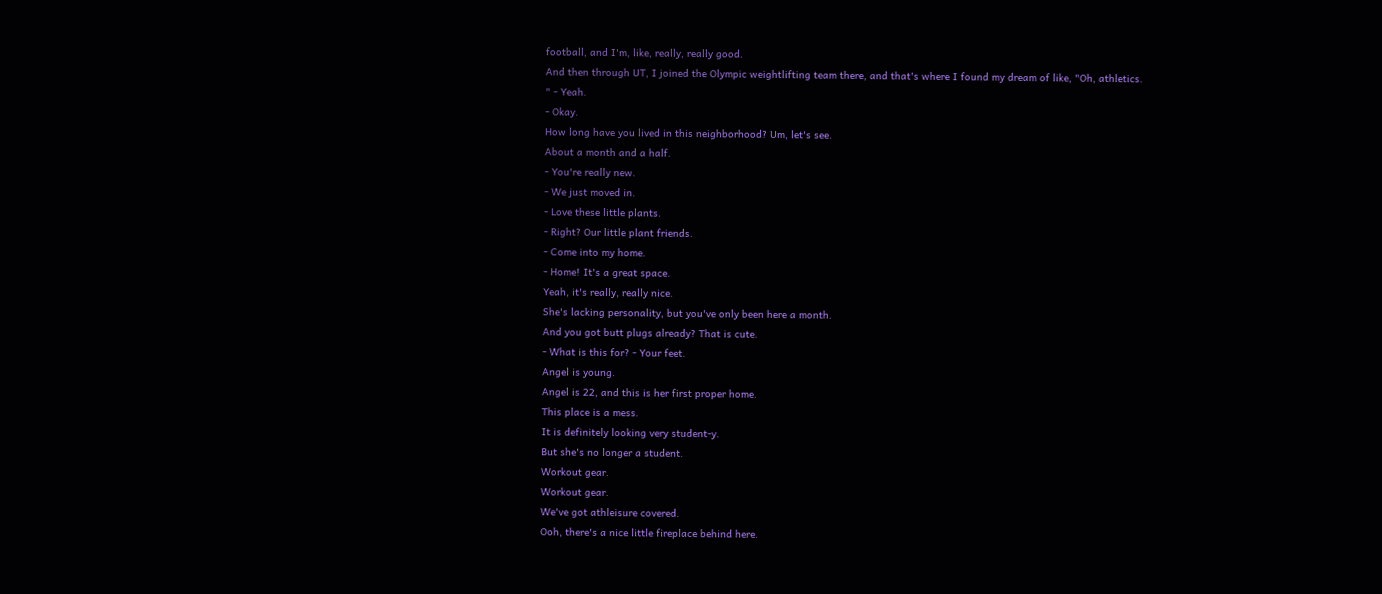football, and I'm, like, really, really good.
And then through UT, I joined the Olympic weightlifting team there, and that's where I found my dream of like, "Oh, athletics.
" - Yeah.
- Okay.
How long have you lived in this neighborhood? Um, let's see.
About a month and a half.
- You're really new.
- We just moved in.
- Love these little plants.
- Right? Our little plant friends.
- Come into my home.
- Home! It's a great space.
Yeah, it's really, really nice.
She's lacking personality, but you've only been here a month.
And you got butt plugs already? That is cute.
- What is this for? - Your feet.
Angel is young.
Angel is 22, and this is her first proper home.
This place is a mess.
It is definitely looking very student-y.
But she's no longer a student.
Workout gear.
Workout gear.
We've got athleisure covered.
Ooh, there's a nice little fireplace behind here.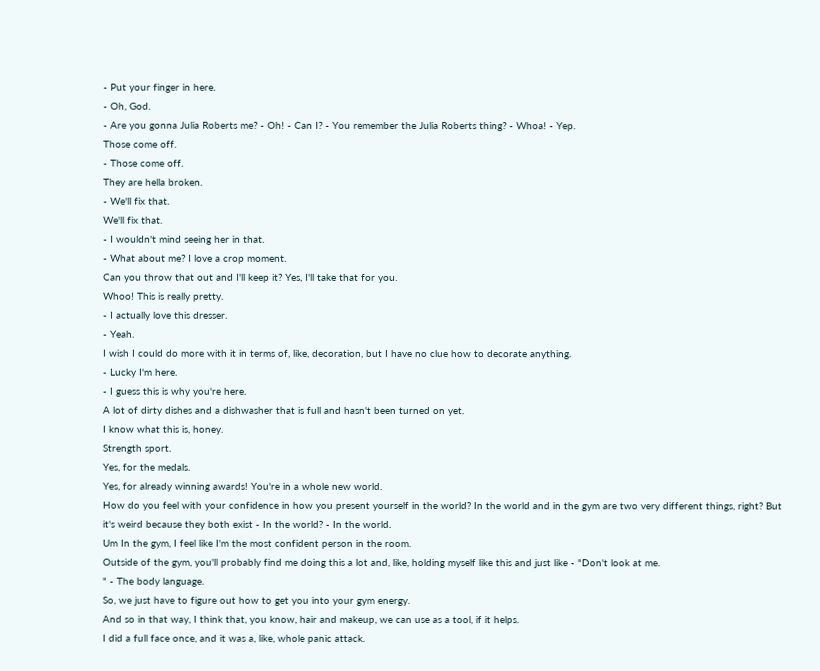- Put your finger in here.
- Oh, God.
- Are you gonna Julia Roberts me? - Oh! - Can I? - You remember the Julia Roberts thing? - Whoa! - Yep.
Those come off.
- Those come off.
They are hella broken.
- We'll fix that.
We'll fix that.
- I wouldn't mind seeing her in that.
- What about me? I love a crop moment.
Can you throw that out and I'll keep it? Yes, I'll take that for you.
Whoo! This is really pretty.
- I actually love this dresser.
- Yeah.
I wish I could do more with it in terms of, like, decoration, but I have no clue how to decorate anything.
- Lucky I'm here.
- I guess this is why you're here.
A lot of dirty dishes and a dishwasher that is full and hasn't been turned on yet.
I know what this is, honey.
Strength sport.
Yes, for the medals.
Yes, for already winning awards! You're in a whole new world.
How do you feel with your confidence in how you present yourself in the world? In the world and in the gym are two very different things, right? But it's weird because they both exist - In the world? - In the world.
Um In the gym, I feel like I'm the most confident person in the room.
Outside of the gym, you'll probably find me doing this a lot and, like, holding myself like this and just like - "Don't look at me.
" - The body language.
So, we just have to figure out how to get you into your gym energy.
And so in that way, I think that, you know, hair and makeup, we can use as a tool, if it helps.
I did a full face once, and it was a, like, whole panic attack.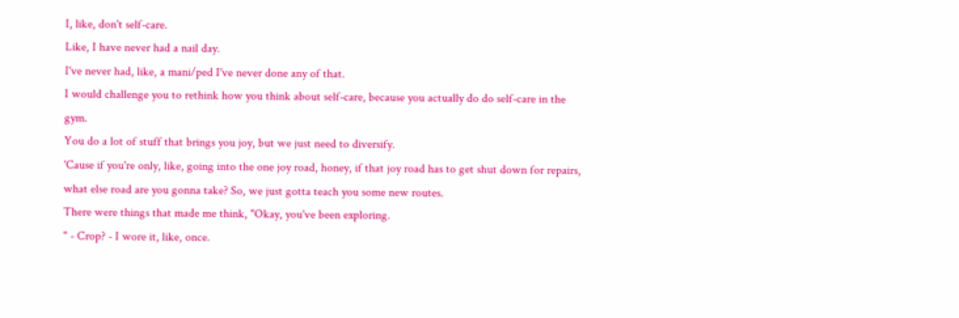I, like, don't self-care.
Like, I have never had a nail day.
I've never had, like, a mani/ped I've never done any of that.
I would challenge you to rethink how you think about self-care, because you actually do do self-care in the gym.
You do a lot of stuff that brings you joy, but we just need to diversify.
'Cause if you're only, like, going into the one joy road, honey, if that joy road has to get shut down for repairs, what else road are you gonna take? So, we just gotta teach you some new routes.
There were things that made me think, "Okay, you've been exploring.
" - Crop? - I wore it, like, once.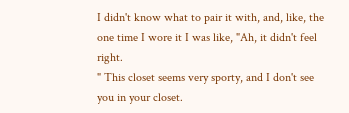I didn't know what to pair it with, and, like, the one time I wore it I was like, "Ah, it didn't feel right.
" This closet seems very sporty, and I don't see you in your closet.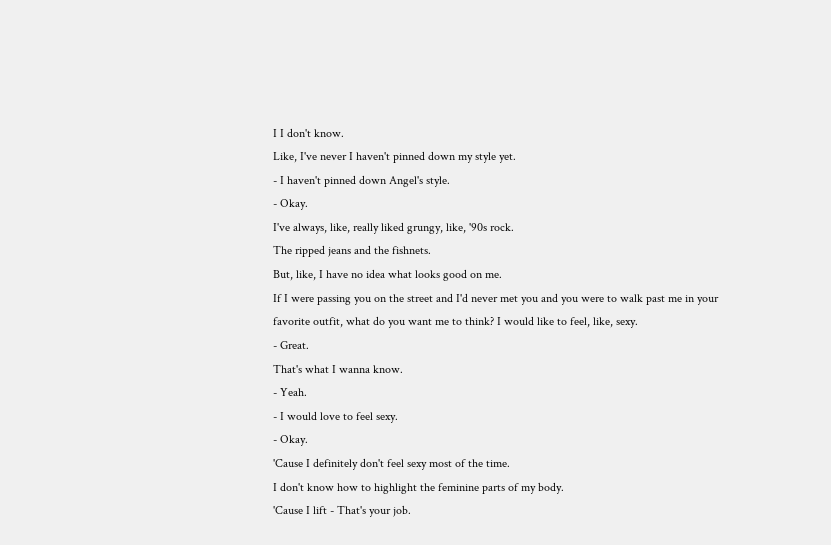I I don't know.
Like, I've never I haven't pinned down my style yet.
- I haven't pinned down Angel's style.
- Okay.
I've always, like, really liked grungy, like, '90s rock.
The ripped jeans and the fishnets.
But, like, I have no idea what looks good on me.
If I were passing you on the street and I'd never met you and you were to walk past me in your favorite outfit, what do you want me to think? I would like to feel, like, sexy.
- Great.
That's what I wanna know.
- Yeah.
- I would love to feel sexy.
- Okay.
'Cause I definitely don't feel sexy most of the time.
I don't know how to highlight the feminine parts of my body.
'Cause I lift - That's your job.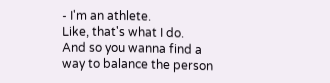- I'm an athlete.
Like, that's what I do.
And so you wanna find a way to balance the person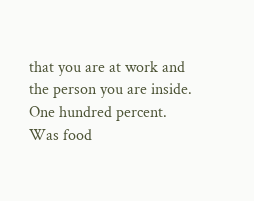that you are at work and the person you are inside.
One hundred percent.
Was food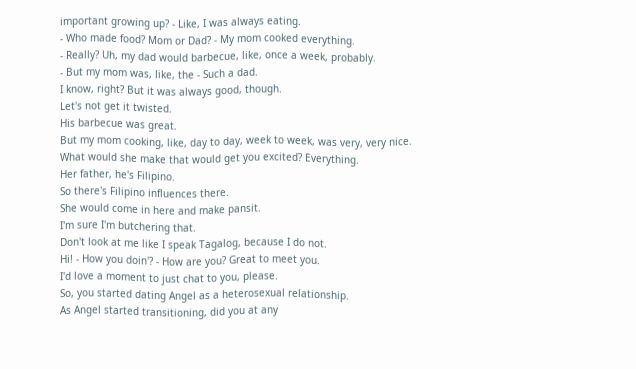important growing up? - Like, I was always eating.
- Who made food? Mom or Dad? - My mom cooked everything.
- Really? Uh, my dad would barbecue, like, once a week, probably.
- But my mom was, like, the - Such a dad.
I know, right? But it was always good, though.
Let's not get it twisted.
His barbecue was great.
But my mom cooking, like, day to day, week to week, was very, very nice.
What would she make that would get you excited? Everything.
Her father, he's Filipino.
So there's Filipino influences there.
She would come in here and make pansit.
I'm sure I'm butchering that.
Don't look at me like I speak Tagalog, because I do not.
Hi! - How you doin'? - How are you? Great to meet you.
I'd love a moment to just chat to you, please.
So, you started dating Angel as a heterosexual relationship.
As Angel started transitioning, did you at any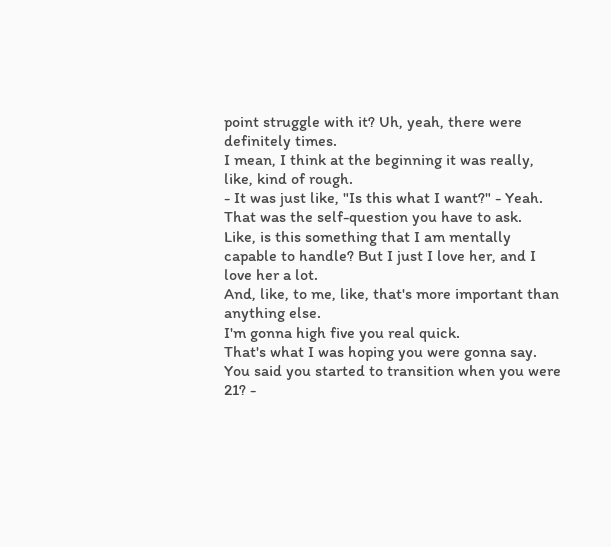point struggle with it? Uh, yeah, there were definitely times.
I mean, I think at the beginning it was really, like, kind of rough.
- It was just like, "Is this what I want?" - Yeah.
That was the self-question you have to ask.
Like, is this something that I am mentally capable to handle? But I just I love her, and I love her a lot.
And, like, to me, like, that's more important than anything else.
I'm gonna high five you real quick.
That's what I was hoping you were gonna say.
You said you started to transition when you were 21? -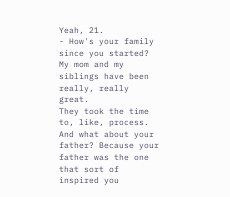Yeah, 21.
- How's your family since you started? My mom and my siblings have been really, really great.
They took the time to, like, process.
And what about your father? Because your father was the one that sort of inspired you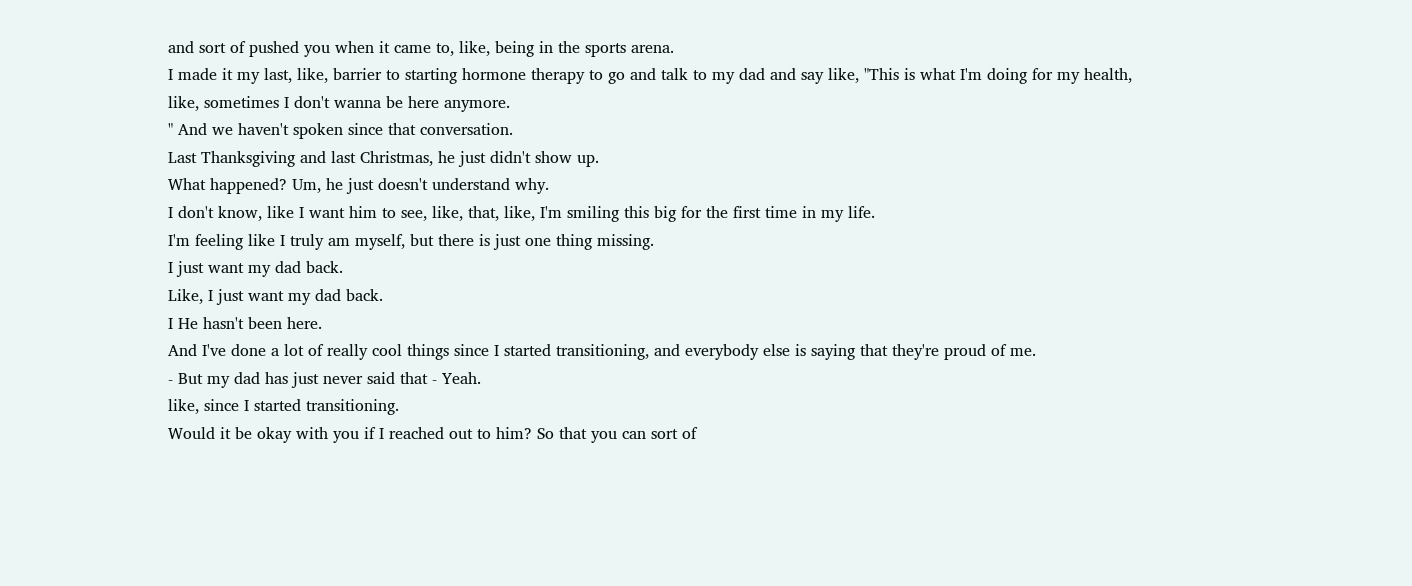and sort of pushed you when it came to, like, being in the sports arena.
I made it my last, like, barrier to starting hormone therapy to go and talk to my dad and say like, "This is what I'm doing for my health, like, sometimes I don't wanna be here anymore.
" And we haven't spoken since that conversation.
Last Thanksgiving and last Christmas, he just didn't show up.
What happened? Um, he just doesn't understand why.
I don't know, like I want him to see, like, that, like, I'm smiling this big for the first time in my life.
I'm feeling like I truly am myself, but there is just one thing missing.
I just want my dad back.
Like, I just want my dad back.
I He hasn't been here.
And I've done a lot of really cool things since I started transitioning, and everybody else is saying that they're proud of me.
- But my dad has just never said that - Yeah.
like, since I started transitioning.
Would it be okay with you if I reached out to him? So that you can sort of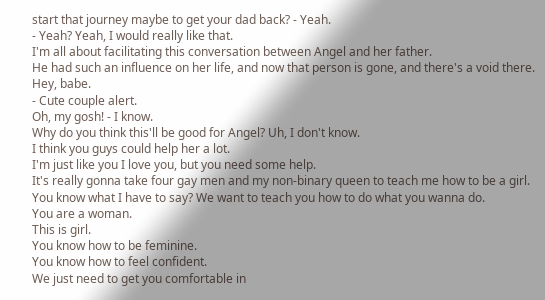start that journey maybe to get your dad back? - Yeah.
- Yeah? Yeah, I would really like that.
I'm all about facilitating this conversation between Angel and her father.
He had such an influence on her life, and now that person is gone, and there's a void there.
Hey, babe.
- Cute couple alert.
Oh, my gosh! - I know.
Why do you think this'll be good for Angel? Uh, I don't know.
I think you guys could help her a lot.
I'm just like you I love you, but you need some help.
It's really gonna take four gay men and my non-binary queen to teach me how to be a girl.
You know what I have to say? We want to teach you how to do what you wanna do.
You are a woman.
This is girl.
You know how to be feminine.
You know how to feel confident.
We just need to get you comfortable in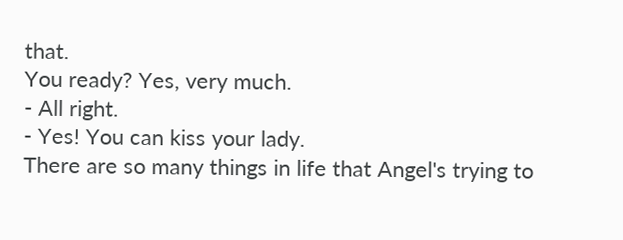that.
You ready? Yes, very much.
- All right.
- Yes! You can kiss your lady.
There are so many things in life that Angel's trying to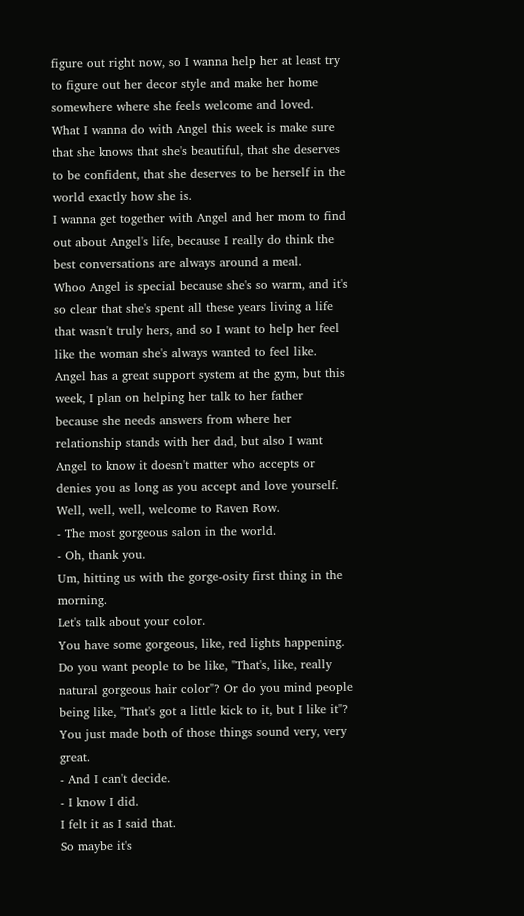figure out right now, so I wanna help her at least try to figure out her decor style and make her home somewhere where she feels welcome and loved.
What I wanna do with Angel this week is make sure that she knows that she's beautiful, that she deserves to be confident, that she deserves to be herself in the world exactly how she is.
I wanna get together with Angel and her mom to find out about Angel's life, because I really do think the best conversations are always around a meal.
Whoo Angel is special because she's so warm, and it's so clear that she's spent all these years living a life that wasn't truly hers, and so I want to help her feel like the woman she's always wanted to feel like.
Angel has a great support system at the gym, but this week, I plan on helping her talk to her father because she needs answers from where her relationship stands with her dad, but also I want Angel to know it doesn't matter who accepts or denies you as long as you accept and love yourself.
Well, well, well, welcome to Raven Row.
- The most gorgeous salon in the world.
- Oh, thank you.
Um, hitting us with the gorge-osity first thing in the morning.
Let's talk about your color.
You have some gorgeous, like, red lights happening.
Do you want people to be like, "That's, like, really natural gorgeous hair color"? Or do you mind people being like, "That's got a little kick to it, but I like it"? You just made both of those things sound very, very great.
- And I can't decide.
- I know I did.
I felt it as I said that.
So maybe it's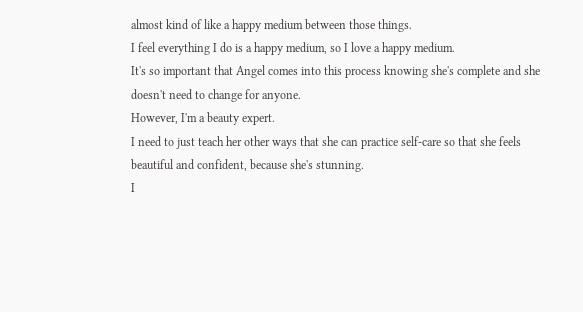almost kind of like a happy medium between those things.
I feel everything I do is a happy medium, so I love a happy medium.
It's so important that Angel comes into this process knowing she's complete and she doesn't need to change for anyone.
However, I'm a beauty expert.
I need to just teach her other ways that she can practice self-care so that she feels beautiful and confident, because she's stunning.
I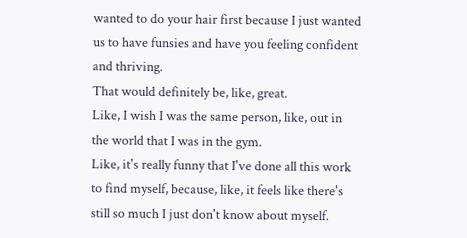wanted to do your hair first because I just wanted us to have funsies and have you feeling confident and thriving.
That would definitely be, like, great.
Like, I wish I was the same person, like, out in the world that I was in the gym.
Like, it's really funny that I've done all this work to find myself, because, like, it feels like there's still so much I just don't know about myself.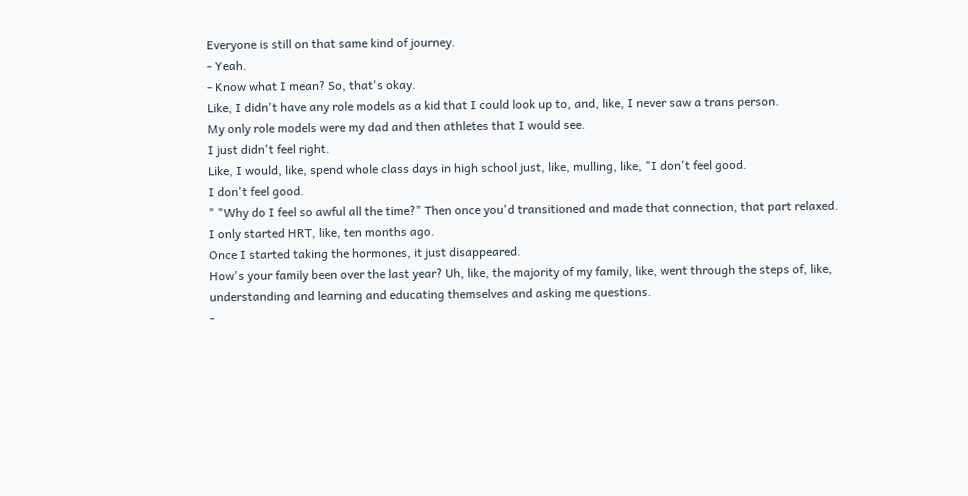Everyone is still on that same kind of journey.
- Yeah.
- Know what I mean? So, that's okay.
Like, I didn't have any role models as a kid that I could look up to, and, like, I never saw a trans person.
My only role models were my dad and then athletes that I would see.
I just didn't feel right.
Like, I would, like, spend whole class days in high school just, like, mulling, like, "I don't feel good.
I don't feel good.
" "Why do I feel so awful all the time?" Then once you'd transitioned and made that connection, that part relaxed.
I only started HRT, like, ten months ago.
Once I started taking the hormones, it just disappeared.
How's your family been over the last year? Uh, like, the majority of my family, like, went through the steps of, like, understanding and learning and educating themselves and asking me questions.
-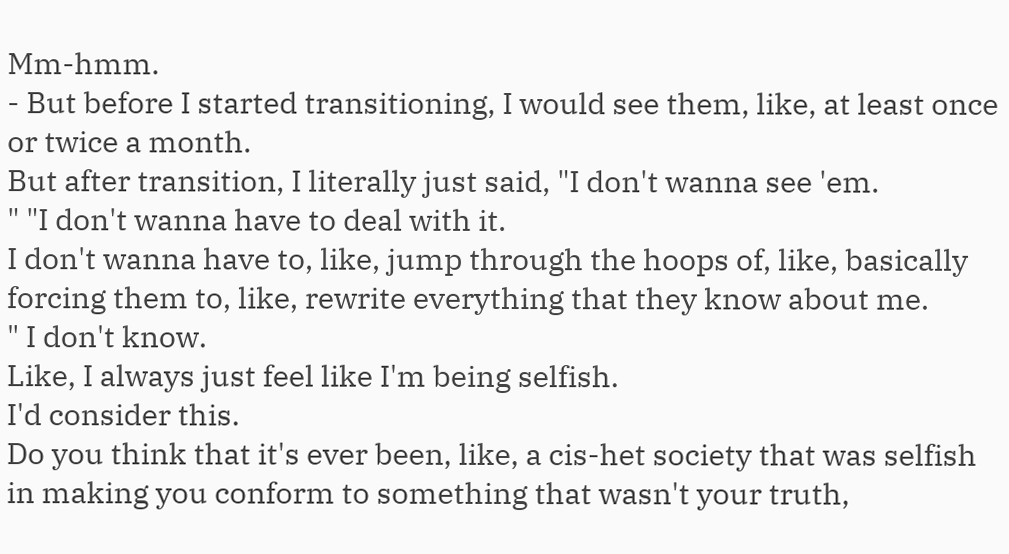Mm-hmm.
- But before I started transitioning, I would see them, like, at least once or twice a month.
But after transition, I literally just said, "I don't wanna see 'em.
" "I don't wanna have to deal with it.
I don't wanna have to, like, jump through the hoops of, like, basically forcing them to, like, rewrite everything that they know about me.
" I don't know.
Like, I always just feel like I'm being selfish.
I'd consider this.
Do you think that it's ever been, like, a cis-het society that was selfish in making you conform to something that wasn't your truth,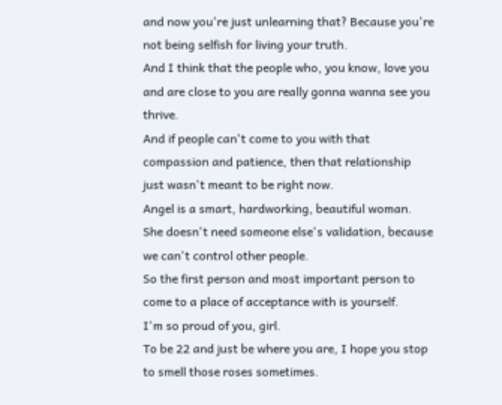and now you're just unlearning that? Because you're not being selfish for living your truth.
And I think that the people who, you know, love you and are close to you are really gonna wanna see you thrive.
And if people can't come to you with that compassion and patience, then that relationship just wasn't meant to be right now.
Angel is a smart, hardworking, beautiful woman.
She doesn't need someone else's validation, because we can't control other people.
So the first person and most important person to come to a place of acceptance with is yourself.
I'm so proud of you, girl.
To be 22 and just be where you are, I hope you stop to smell those roses sometimes.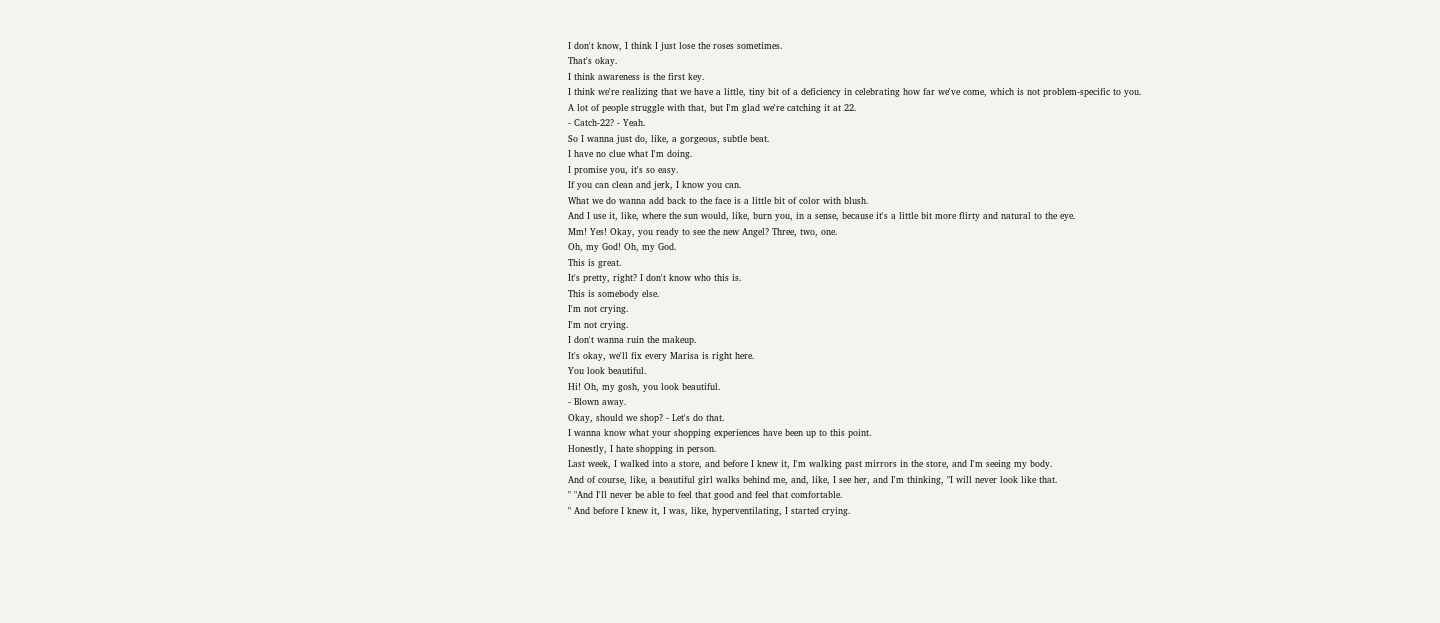I don't know, I think I just lose the roses sometimes.
That's okay.
I think awareness is the first key.
I think we're realizing that we have a little, tiny bit of a deficiency in celebrating how far we've come, which is not problem-specific to you.
A lot of people struggle with that, but I'm glad we're catching it at 22.
- Catch-22? - Yeah.
So I wanna just do, like, a gorgeous, subtle beat.
I have no clue what I'm doing.
I promise you, it's so easy.
If you can clean and jerk, I know you can.
What we do wanna add back to the face is a little bit of color with blush.
And I use it, like, where the sun would, like, burn you, in a sense, because it's a little bit more flirty and natural to the eye.
Mm! Yes! Okay, you ready to see the new Angel? Three, two, one.
Oh, my God! Oh, my God.
This is great.
It's pretty, right? I don't know who this is.
This is somebody else.
I'm not crying.
I'm not crying.
I don't wanna ruin the makeup.
It's okay, we'll fix every Marisa is right here.
You look beautiful.
Hi! Oh, my gosh, you look beautiful.
- Blown away.
Okay, should we shop? - Let's do that.
I wanna know what your shopping experiences have been up to this point.
Honestly, I hate shopping in person.
Last week, I walked into a store, and before I knew it, I'm walking past mirrors in the store, and I'm seeing my body.
And of course, like, a beautiful girl walks behind me, and, like, I see her, and I'm thinking, "I will never look like that.
" "And I'll never be able to feel that good and feel that comfortable.
" And before I knew it, I was, like, hyperventilating, I started crying.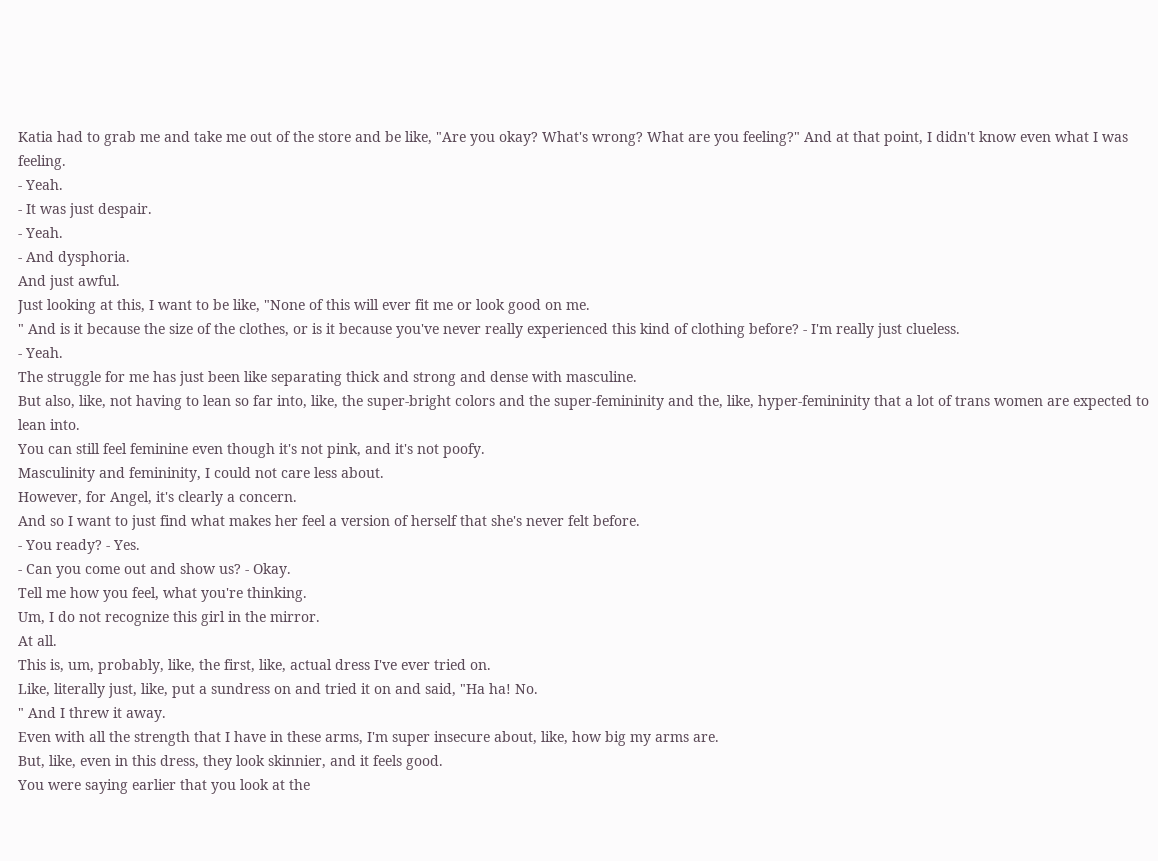Katia had to grab me and take me out of the store and be like, "Are you okay? What's wrong? What are you feeling?" And at that point, I didn't know even what I was feeling.
- Yeah.
- It was just despair.
- Yeah.
- And dysphoria.
And just awful.
Just looking at this, I want to be like, "None of this will ever fit me or look good on me.
" And is it because the size of the clothes, or is it because you've never really experienced this kind of clothing before? - I'm really just clueless.
- Yeah.
The struggle for me has just been like separating thick and strong and dense with masculine.
But also, like, not having to lean so far into, like, the super-bright colors and the super-femininity and the, like, hyper-femininity that a lot of trans women are expected to lean into.
You can still feel feminine even though it's not pink, and it's not poofy.
Masculinity and femininity, I could not care less about.
However, for Angel, it's clearly a concern.
And so I want to just find what makes her feel a version of herself that she's never felt before.
- You ready? - Yes.
- Can you come out and show us? - Okay.
Tell me how you feel, what you're thinking.
Um, I do not recognize this girl in the mirror.
At all.
This is, um, probably, like, the first, like, actual dress I've ever tried on.
Like, literally just, like, put a sundress on and tried it on and said, "Ha ha! No.
" And I threw it away.
Even with all the strength that I have in these arms, I'm super insecure about, like, how big my arms are.
But, like, even in this dress, they look skinnier, and it feels good.
You were saying earlier that you look at the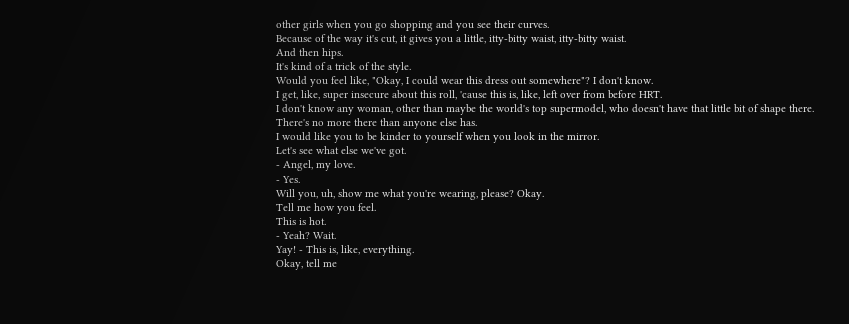other girls when you go shopping and you see their curves.
Because of the way it's cut, it gives you a little, itty-bitty waist, itty-bitty waist.
And then hips.
It's kind of a trick of the style.
Would you feel like, "Okay, I could wear this dress out somewhere"? I don't know.
I get, like, super insecure about this roll, 'cause this is, like, left over from before HRT.
I don't know any woman, other than maybe the world's top supermodel, who doesn't have that little bit of shape there.
There's no more there than anyone else has.
I would like you to be kinder to yourself when you look in the mirror.
Let's see what else we've got.
- Angel, my love.
- Yes.
Will you, uh, show me what you're wearing, please? Okay.
Tell me how you feel.
This is hot.
- Yeah? Wait.
Yay! - This is, like, everything.
Okay, tell me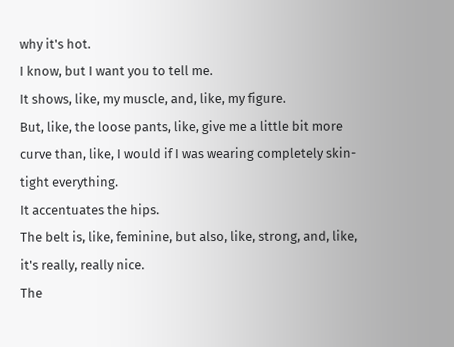why it's hot.
I know, but I want you to tell me.
It shows, like, my muscle, and, like, my figure.
But, like, the loose pants, like, give me a little bit more curve than, like, I would if I was wearing completely skin-tight everything.
It accentuates the hips.
The belt is, like, feminine, but also, like, strong, and, like, it's really, really nice.
The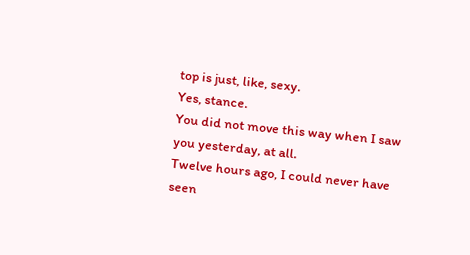top is just, like, sexy.
Yes, stance.
You did not move this way when I saw you yesterday, at all.
Twelve hours ago, I could never have seen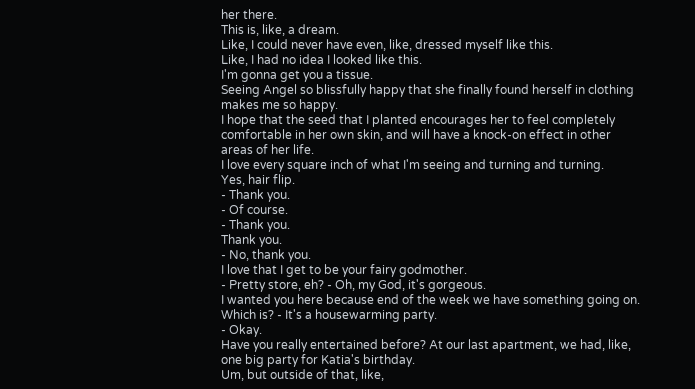her there.
This is, like, a dream.
Like, I could never have even, like, dressed myself like this.
Like, I had no idea I looked like this.
I'm gonna get you a tissue.
Seeing Angel so blissfully happy that she finally found herself in clothing makes me so happy.
I hope that the seed that I planted encourages her to feel completely comfortable in her own skin, and will have a knock-on effect in other areas of her life.
I love every square inch of what I'm seeing and turning and turning.
Yes, hair flip.
- Thank you.
- Of course.
- Thank you.
Thank you.
- No, thank you.
I love that I get to be your fairy godmother.
- Pretty store, eh? - Oh, my God, it's gorgeous.
I wanted you here because end of the week we have something going on.
Which is? - It's a housewarming party.
- Okay.
Have you really entertained before? At our last apartment, we had, like, one big party for Katia's birthday.
Um, but outside of that, like,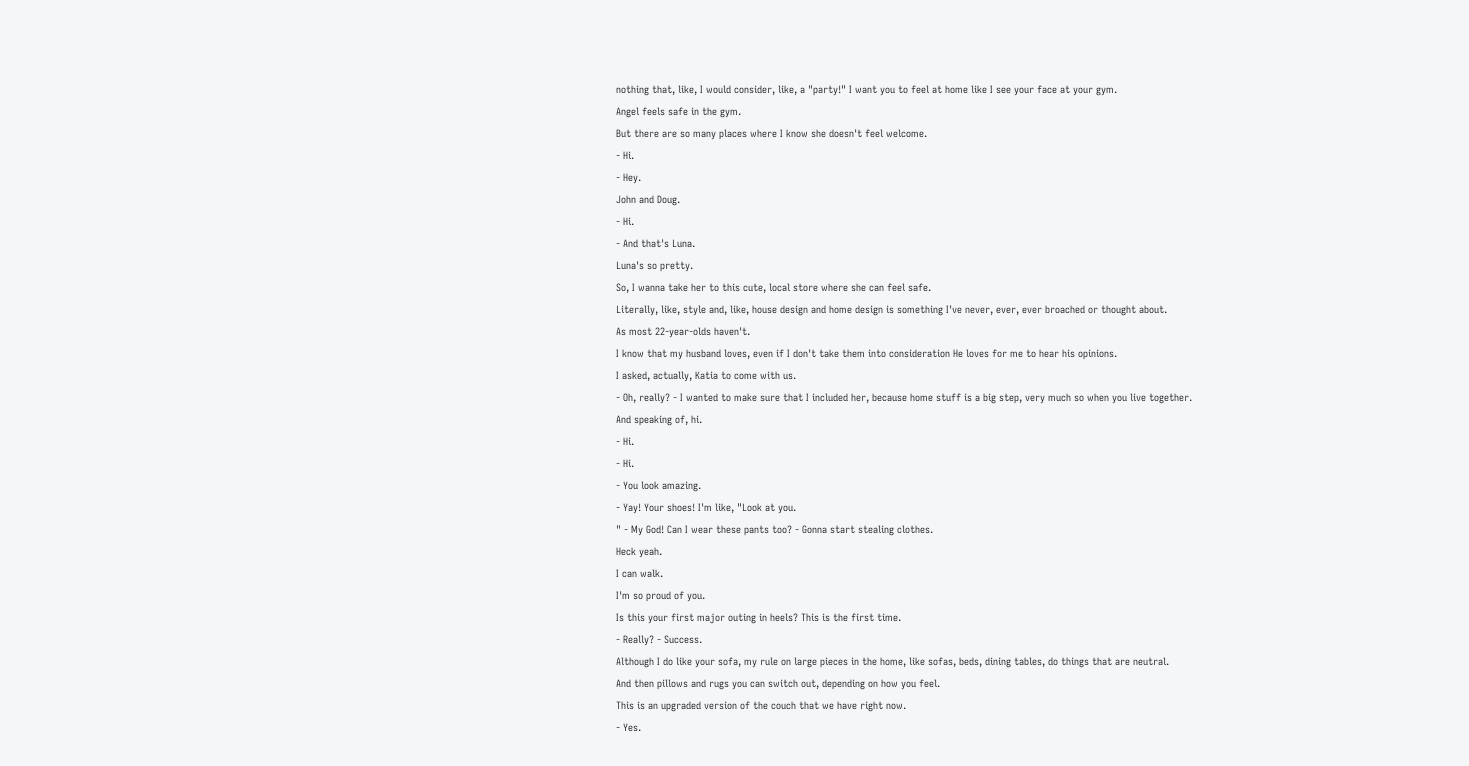nothing that, like, I would consider, like, a "party!" I want you to feel at home like I see your face at your gym.
Angel feels safe in the gym.
But there are so many places where I know she doesn't feel welcome.
- Hi.
- Hey.
John and Doug.
- Hi.
- And that's Luna.
Luna's so pretty.
So, I wanna take her to this cute, local store where she can feel safe.
Literally, like, style and, like, house design and home design is something I've never, ever, ever broached or thought about.
As most 22-year-olds haven't.
I know that my husband loves, even if I don't take them into consideration He loves for me to hear his opinions.
I asked, actually, Katia to come with us.
- Oh, really? - I wanted to make sure that I included her, because home stuff is a big step, very much so when you live together.
And speaking of, hi.
- Hi.
- Hi.
- You look amazing.
- Yay! Your shoes! I'm like, "Look at you.
" - My God! Can I wear these pants too? - Gonna start stealing clothes.
Heck yeah.
I can walk.
I'm so proud of you.
Is this your first major outing in heels? This is the first time.
- Really? - Success.
Although I do like your sofa, my rule on large pieces in the home, like sofas, beds, dining tables, do things that are neutral.
And then pillows and rugs you can switch out, depending on how you feel.
This is an upgraded version of the couch that we have right now.
- Yes.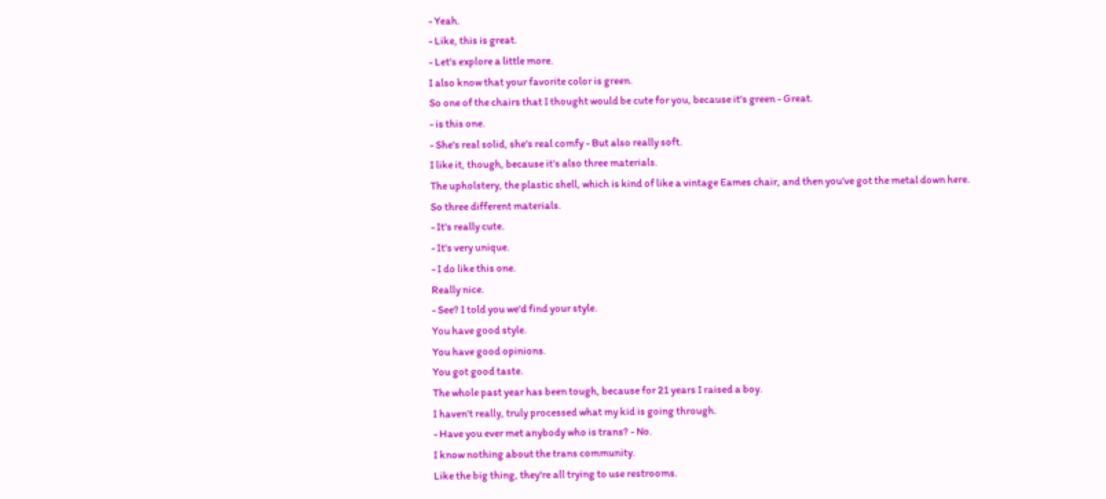- Yeah.
- Like, this is great.
- Let's explore a little more.
I also know that your favorite color is green.
So one of the chairs that I thought would be cute for you, because it's green - Great.
- is this one.
- She's real solid, she's real comfy - But also really soft.
I like it, though, because it's also three materials.
The upholstery, the plastic shell, which is kind of like a vintage Eames chair, and then you've got the metal down here.
So three different materials.
- It's really cute.
- It's very unique.
- I do like this one.
Really nice.
- See? I told you we'd find your style.
You have good style.
You have good opinions.
You got good taste.
The whole past year has been tough, because for 21 years I raised a boy.
I haven't really, truly processed what my kid is going through.
- Have you ever met anybody who is trans? - No.
I know nothing about the trans community.
Like the big thing, they're all trying to use restrooms.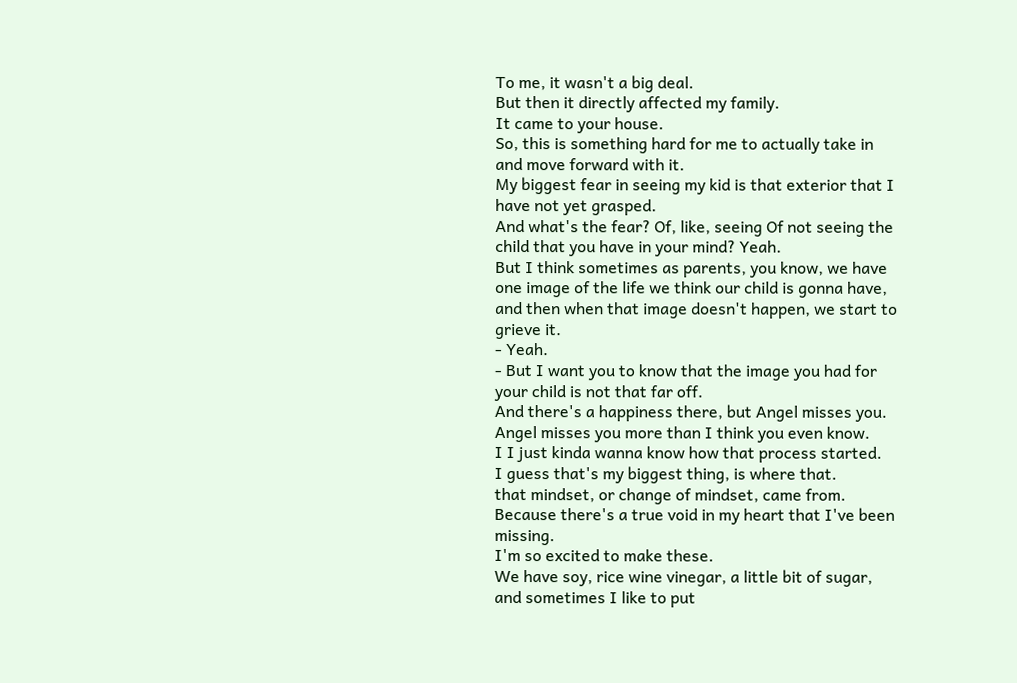To me, it wasn't a big deal.
But then it directly affected my family.
It came to your house.
So, this is something hard for me to actually take in and move forward with it.
My biggest fear in seeing my kid is that exterior that I have not yet grasped.
And what's the fear? Of, like, seeing Of not seeing the child that you have in your mind? Yeah.
But I think sometimes as parents, you know, we have one image of the life we think our child is gonna have, and then when that image doesn't happen, we start to grieve it.
- Yeah.
- But I want you to know that the image you had for your child is not that far off.
And there's a happiness there, but Angel misses you.
Angel misses you more than I think you even know.
I I just kinda wanna know how that process started.
I guess that's my biggest thing, is where that.
that mindset, or change of mindset, came from.
Because there's a true void in my heart that I've been missing.
I'm so excited to make these.
We have soy, rice wine vinegar, a little bit of sugar, and sometimes I like to put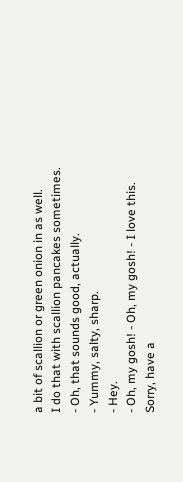a bit of scallion or green onion in as well.
I do that with scallion pancakes sometimes.
- Oh, that sounds good, actually.
- Yummy, salty, sharp.
- Hey.
- Oh, my gosh! - Oh, my gosh! - I love this.
Sorry, have a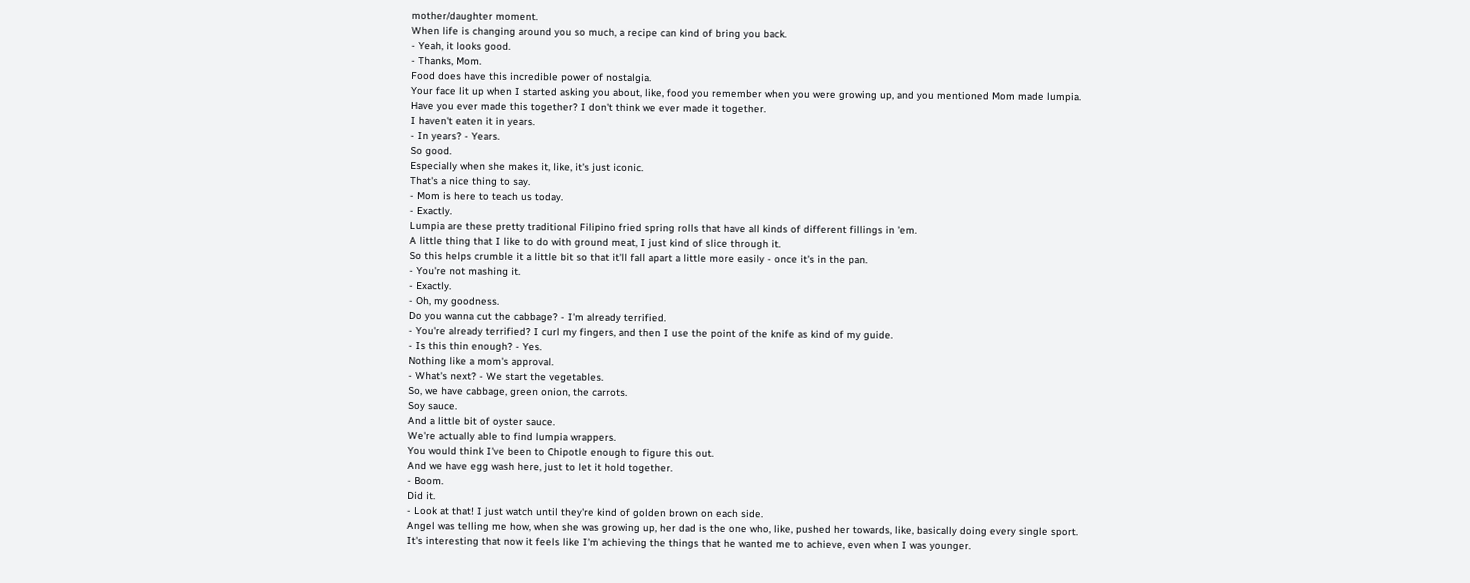mother/daughter moment.
When life is changing around you so much, a recipe can kind of bring you back.
- Yeah, it looks good.
- Thanks, Mom.
Food does have this incredible power of nostalgia.
Your face lit up when I started asking you about, like, food you remember when you were growing up, and you mentioned Mom made lumpia.
Have you ever made this together? I don't think we ever made it together.
I haven't eaten it in years.
- In years? - Years.
So good.
Especially when she makes it, like, it's just iconic.
That's a nice thing to say.
- Mom is here to teach us today.
- Exactly.
Lumpia are these pretty traditional Filipino fried spring rolls that have all kinds of different fillings in 'em.
A little thing that I like to do with ground meat, I just kind of slice through it.
So this helps crumble it a little bit so that it'll fall apart a little more easily - once it's in the pan.
- You're not mashing it.
- Exactly.
- Oh, my goodness.
Do you wanna cut the cabbage? - I'm already terrified.
- You're already terrified? I curl my fingers, and then I use the point of the knife as kind of my guide.
- Is this thin enough? - Yes.
Nothing like a mom's approval.
- What's next? - We start the vegetables.
So, we have cabbage, green onion, the carrots.
Soy sauce.
And a little bit of oyster sauce.
We're actually able to find lumpia wrappers.
You would think I've been to Chipotle enough to figure this out.
And we have egg wash here, just to let it hold together.
- Boom.
Did it.
- Look at that! I just watch until they're kind of golden brown on each side.
Angel was telling me how, when she was growing up, her dad is the one who, like, pushed her towards, like, basically doing every single sport.
It's interesting that now it feels like I'm achieving the things that he wanted me to achieve, even when I was younger.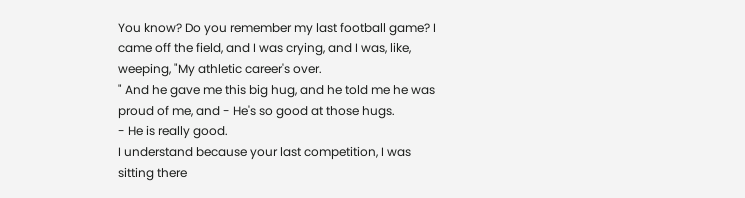You know? Do you remember my last football game? I came off the field, and I was crying, and I was, like, weeping, "My athletic career's over.
" And he gave me this big hug, and he told me he was proud of me, and - He's so good at those hugs.
- He is really good.
I understand because your last competition, I was sitting there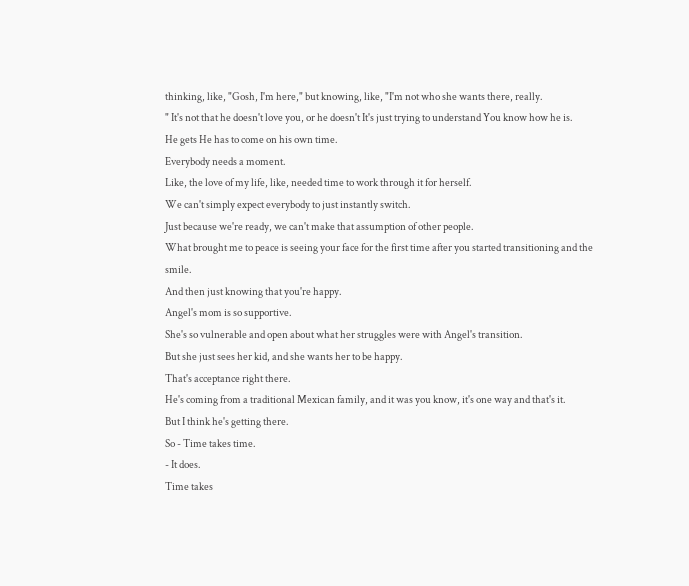thinking, like, "Gosh, I'm here," but knowing, like, "I'm not who she wants there, really.
" It's not that he doesn't love you, or he doesn't It's just trying to understand You know how he is.
He gets He has to come on his own time.
Everybody needs a moment.
Like, the love of my life, like, needed time to work through it for herself.
We can't simply expect everybody to just instantly switch.
Just because we're ready, we can't make that assumption of other people.
What brought me to peace is seeing your face for the first time after you started transitioning and the smile.
And then just knowing that you're happy.
Angel's mom is so supportive.
She's so vulnerable and open about what her struggles were with Angel's transition.
But she just sees her kid, and she wants her to be happy.
That's acceptance right there.
He's coming from a traditional Mexican family, and it was you know, it's one way and that's it.
But I think he's getting there.
So - Time takes time.
- It does.
Time takes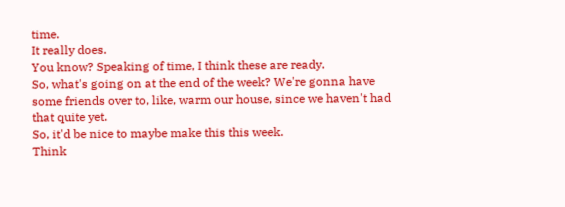time.
It really does.
You know? Speaking of time, I think these are ready.
So, what's going on at the end of the week? We're gonna have some friends over to, like, warm our house, since we haven't had that quite yet.
So, it'd be nice to maybe make this this week.
Think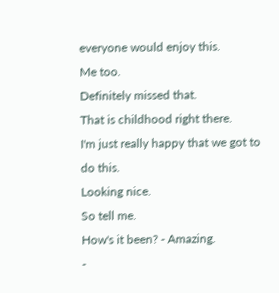everyone would enjoy this.
Me too.
Definitely missed that.
That is childhood right there.
I'm just really happy that we got to do this.
Looking nice.
So tell me.
How's it been? - Amazing.
-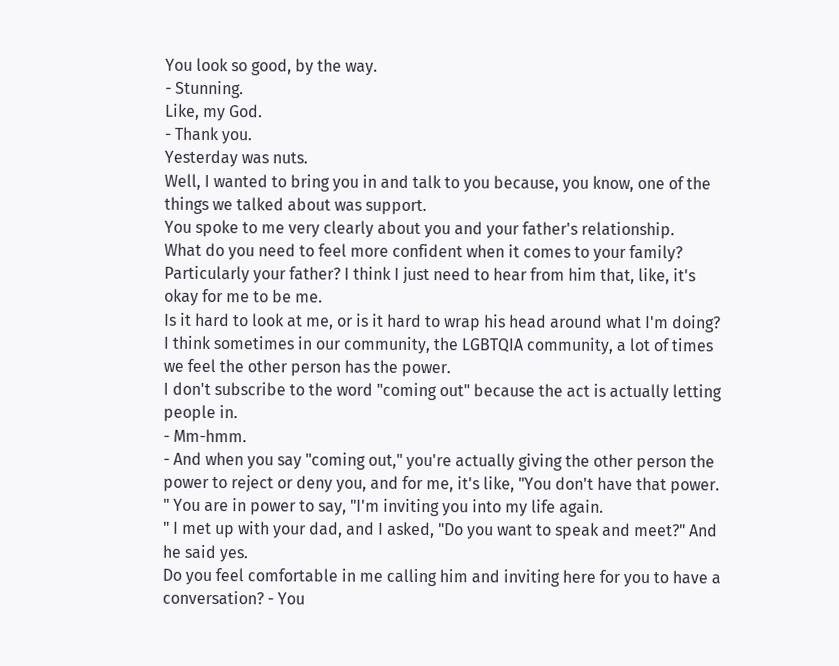You look so good, by the way.
- Stunning.
Like, my God.
- Thank you.
Yesterday was nuts.
Well, I wanted to bring you in and talk to you because, you know, one of the things we talked about was support.
You spoke to me very clearly about you and your father's relationship.
What do you need to feel more confident when it comes to your family? Particularly your father? I think I just need to hear from him that, like, it's okay for me to be me.
Is it hard to look at me, or is it hard to wrap his head around what I'm doing? I think sometimes in our community, the LGBTQIA community, a lot of times we feel the other person has the power.
I don't subscribe to the word "coming out" because the act is actually letting people in.
- Mm-hmm.
- And when you say "coming out," you're actually giving the other person the power to reject or deny you, and for me, it's like, "You don't have that power.
" You are in power to say, "I'm inviting you into my life again.
" I met up with your dad, and I asked, "Do you want to speak and meet?" And he said yes.
Do you feel comfortable in me calling him and inviting here for you to have a conversation? - You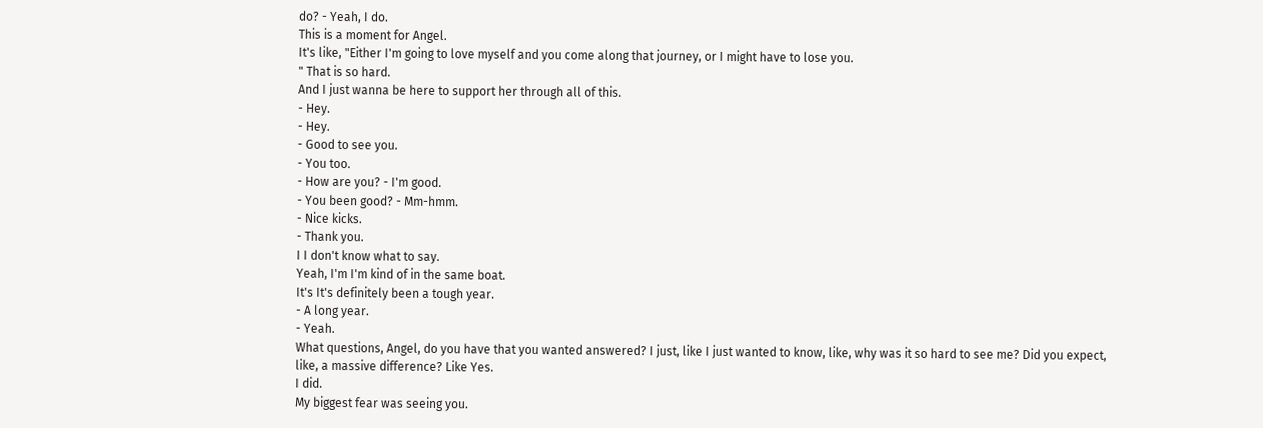do? - Yeah, I do.
This is a moment for Angel.
It's like, "Either I'm going to love myself and you come along that journey, or I might have to lose you.
" That is so hard.
And I just wanna be here to support her through all of this.
- Hey.
- Hey.
- Good to see you.
- You too.
- How are you? - I'm good.
- You been good? - Mm-hmm.
- Nice kicks.
- Thank you.
I I don't know what to say.
Yeah, I'm I'm kind of in the same boat.
It's It's definitely been a tough year.
- A long year.
- Yeah.
What questions, Angel, do you have that you wanted answered? I just, like I just wanted to know, like, why was it so hard to see me? Did you expect, like, a massive difference? Like Yes.
I did.
My biggest fear was seeing you.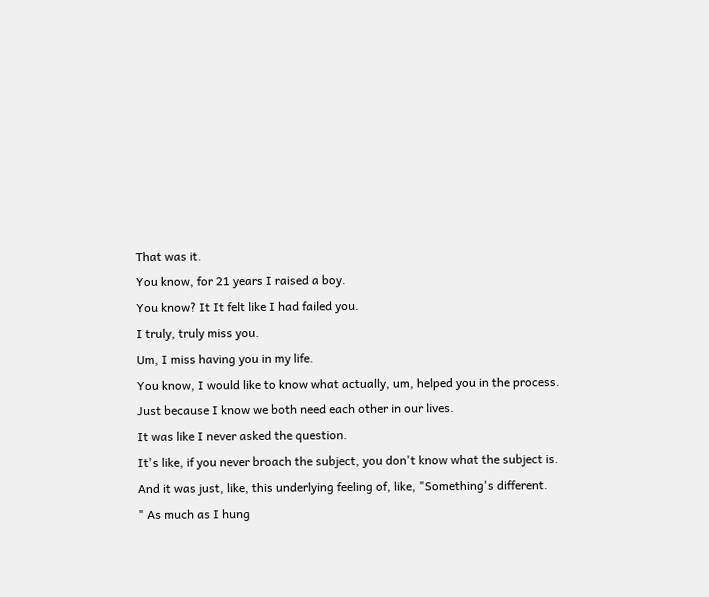That was it.
You know, for 21 years I raised a boy.
You know? It It felt like I had failed you.
I truly, truly miss you.
Um, I miss having you in my life.
You know, I would like to know what actually, um, helped you in the process.
Just because I know we both need each other in our lives.
It was like I never asked the question.
It's like, if you never broach the subject, you don't know what the subject is.
And it was just, like, this underlying feeling of, like, "Something's different.
" As much as I hung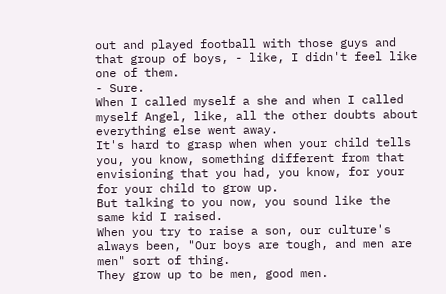out and played football with those guys and that group of boys, - like, I didn't feel like one of them.
- Sure.
When I called myself a she and when I called myself Angel, like, all the other doubts about everything else went away.
It's hard to grasp when when your child tells you, you know, something different from that envisioning that you had, you know, for your for your child to grow up.
But talking to you now, you sound like the same kid I raised.
When you try to raise a son, our culture's always been, "Our boys are tough, and men are men" sort of thing.
They grow up to be men, good men.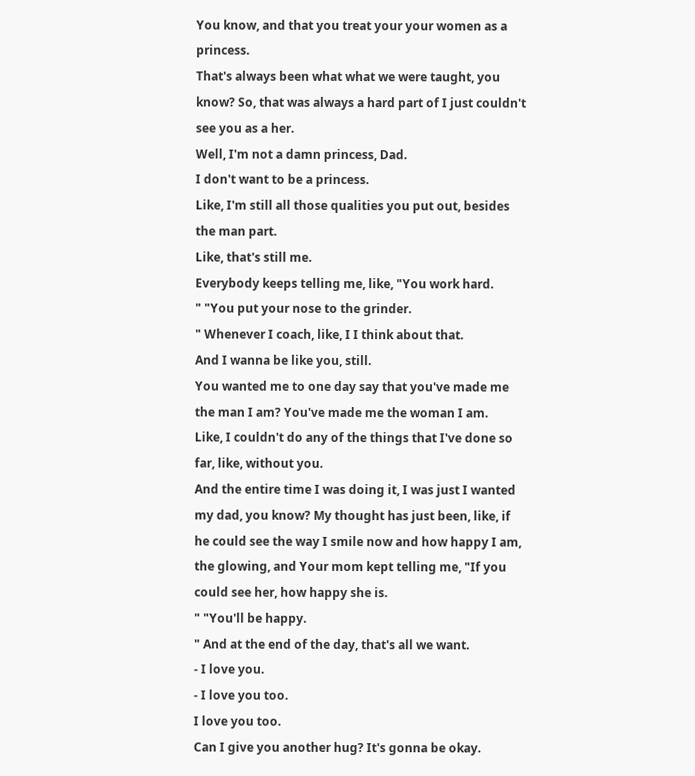You know, and that you treat your your women as a princess.
That's always been what what we were taught, you know? So, that was always a hard part of I just couldn't see you as a her.
Well, I'm not a damn princess, Dad.
I don't want to be a princess.
Like, I'm still all those qualities you put out, besides the man part.
Like, that's still me.
Everybody keeps telling me, like, "You work hard.
" "You put your nose to the grinder.
" Whenever I coach, like, I I think about that.
And I wanna be like you, still.
You wanted me to one day say that you've made me the man I am? You've made me the woman I am.
Like, I couldn't do any of the things that I've done so far, like, without you.
And the entire time I was doing it, I was just I wanted my dad, you know? My thought has just been, like, if he could see the way I smile now and how happy I am, the glowing, and Your mom kept telling me, "If you could see her, how happy she is.
" "You'll be happy.
" And at the end of the day, that's all we want.
- I love you.
- I love you too.
I love you too.
Can I give you another hug? It's gonna be okay.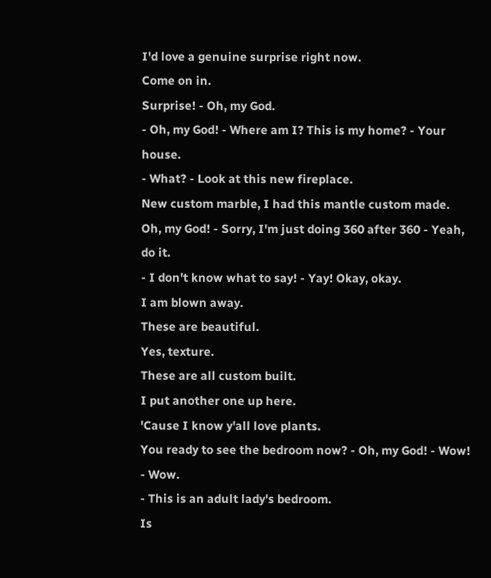I'd love a genuine surprise right now.
Come on in.
Surprise! - Oh, my God.
- Oh, my God! - Where am I? This is my home? - Your house.
- What? - Look at this new fireplace.
New custom marble, I had this mantle custom made.
Oh, my God! - Sorry, I'm just doing 360 after 360 - Yeah, do it.
- I don't know what to say! - Yay! Okay, okay.
I am blown away.
These are beautiful.
Yes, texture.
These are all custom built.
I put another one up here.
'Cause I know y'all love plants.
You ready to see the bedroom now? - Oh, my God! - Wow! - Wow.
- This is an adult lady's bedroom.
Is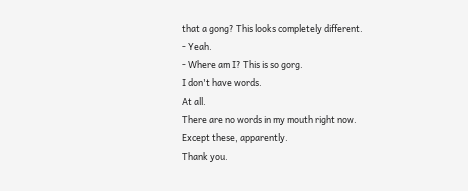that a gong? This looks completely different.
- Yeah.
- Where am I? This is so gorg.
I don't have words.
At all.
There are no words in my mouth right now.
Except these, apparently.
Thank you.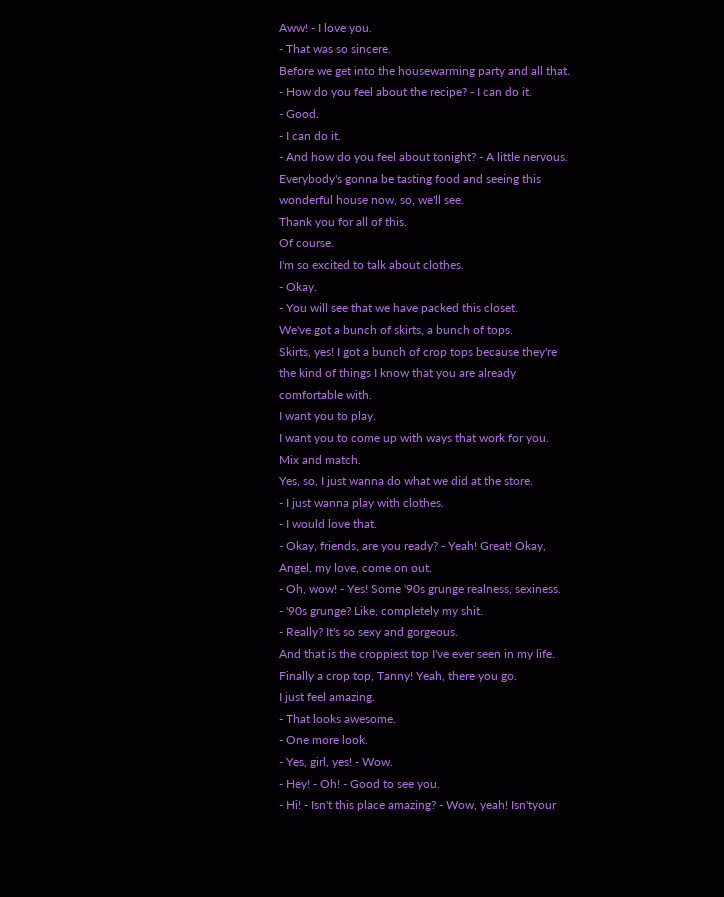Aww! - I love you.
- That was so sincere.
Before we get into the housewarming party and all that.
- How do you feel about the recipe? - I can do it.
- Good.
- I can do it.
- And how do you feel about tonight? - A little nervous.
Everybody's gonna be tasting food and seeing this wonderful house now, so, we'll see.
Thank you for all of this.
Of course.
I'm so excited to talk about clothes.
- Okay.
- You will see that we have packed this closet.
We've got a bunch of skirts, a bunch of tops.
Skirts, yes! I got a bunch of crop tops because they're the kind of things I know that you are already comfortable with.
I want you to play.
I want you to come up with ways that work for you.
Mix and match.
Yes, so, I just wanna do what we did at the store.
- I just wanna play with clothes.
- I would love that.
- Okay, friends, are you ready? - Yeah! Great! Okay, Angel, my love, come on out.
- Oh, wow! - Yes! Some '90s grunge realness, sexiness.
- '90s grunge? Like, completely my shit.
- Really? It's so sexy and gorgeous.
And that is the croppiest top I've ever seen in my life.
Finally a crop top, Tanny! Yeah, there you go.
I just feel amazing.
- That looks awesome.
- One more look.
- Yes, girl, yes! - Wow.
- Hey! - Oh! - Good to see you.
- Hi! - Isn't this place amazing? - Wow, yeah! Isn'tyour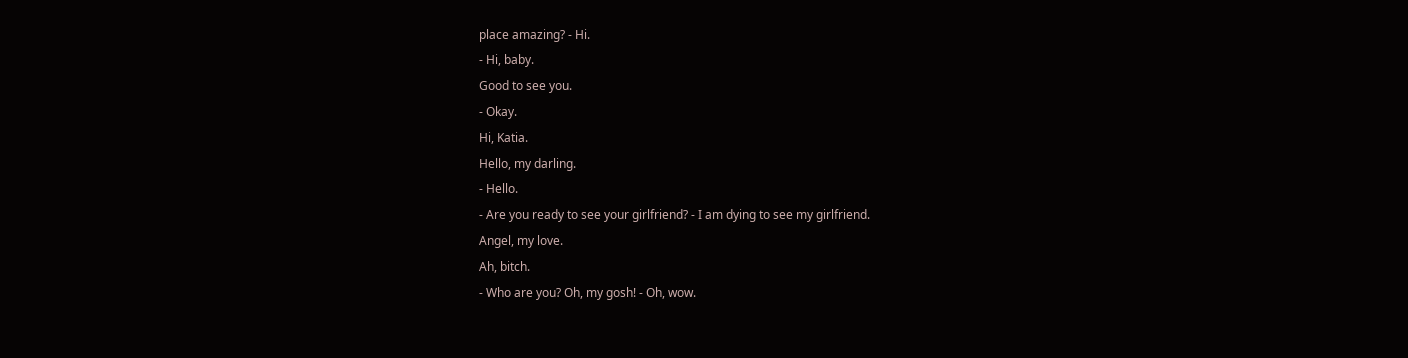place amazing? - Hi.
- Hi, baby.
Good to see you.
- Okay.
Hi, Katia.
Hello, my darling.
- Hello.
- Are you ready to see your girlfriend? - I am dying to see my girlfriend.
Angel, my love.
Ah, bitch.
- Who are you? Oh, my gosh! - Oh, wow.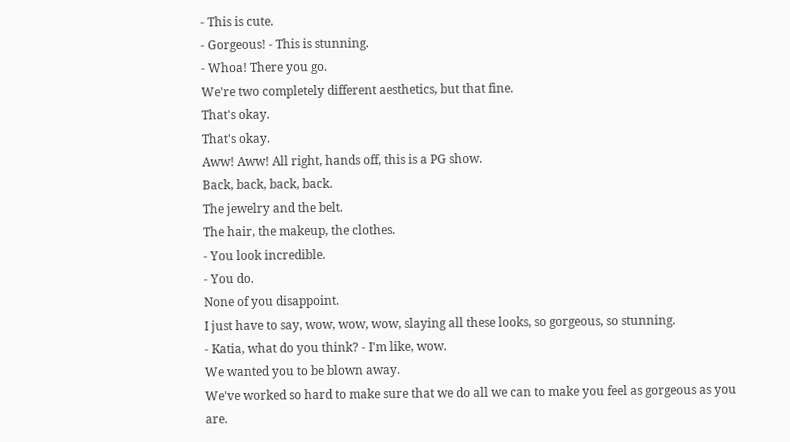- This is cute.
- Gorgeous! - This is stunning.
- Whoa! There you go.
We're two completely different aesthetics, but that fine.
That's okay.
That's okay.
Aww! Aww! All right, hands off, this is a PG show.
Back, back, back, back.
The jewelry and the belt.
The hair, the makeup, the clothes.
- You look incredible.
- You do.
None of you disappoint.
I just have to say, wow, wow, wow, slaying all these looks, so gorgeous, so stunning.
- Katia, what do you think? - I'm like, wow.
We wanted you to be blown away.
We've worked so hard to make sure that we do all we can to make you feel as gorgeous as you are.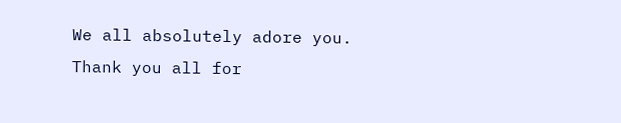We all absolutely adore you.
Thank you all for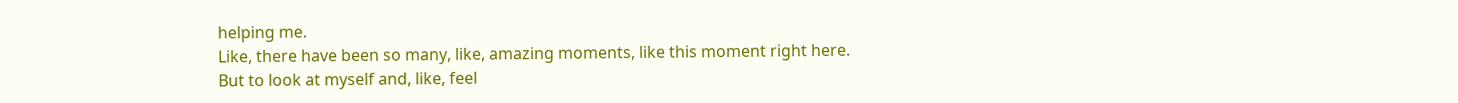helping me.
Like, there have been so many, like, amazing moments, like this moment right here.
But to look at myself and, like, feel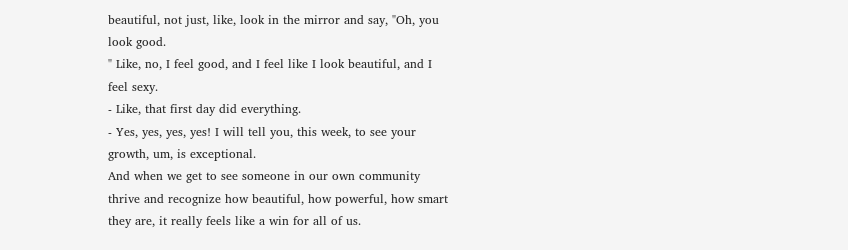beautiful, not just, like, look in the mirror and say, "Oh, you look good.
" Like, no, I feel good, and I feel like I look beautiful, and I feel sexy.
- Like, that first day did everything.
- Yes, yes, yes, yes! I will tell you, this week, to see your growth, um, is exceptional.
And when we get to see someone in our own community thrive and recognize how beautiful, how powerful, how smart they are, it really feels like a win for all of us.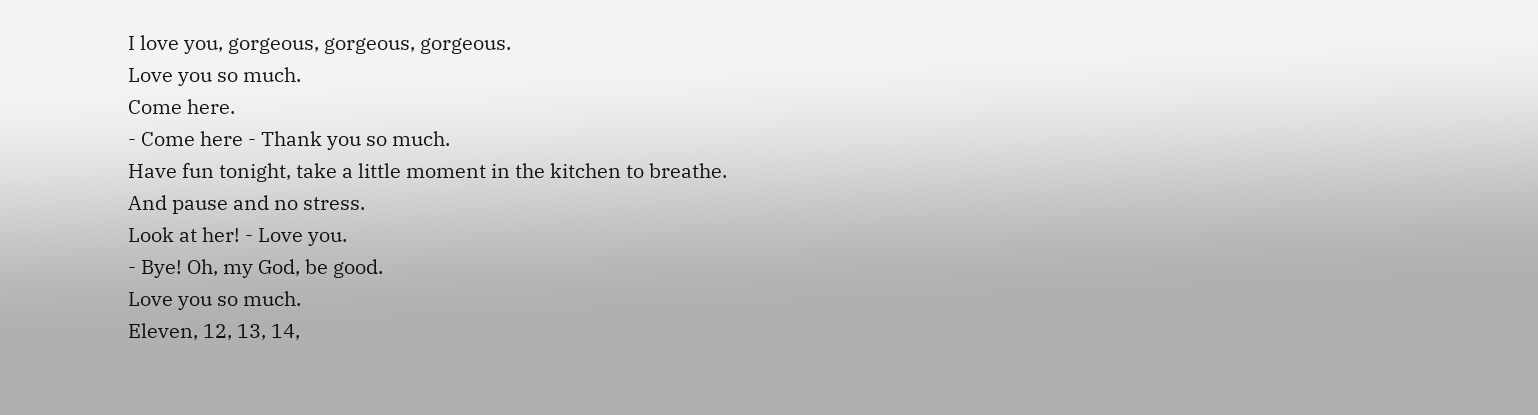I love you, gorgeous, gorgeous, gorgeous.
Love you so much.
Come here.
- Come here - Thank you so much.
Have fun tonight, take a little moment in the kitchen to breathe.
And pause and no stress.
Look at her! - Love you.
- Bye! Oh, my God, be good.
Love you so much.
Eleven, 12, 13, 14,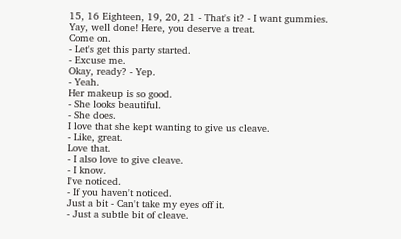15, 16 Eighteen, 19, 20, 21 - That's it? - I want gummies.
Yay, well done! Here, you deserve a treat.
Come on.
- Let's get this party started.
- Excuse me.
Okay, ready? - Yep.
- Yeah.
Her makeup is so good.
- She looks beautiful.
- She does.
I love that she kept wanting to give us cleave.
- Like, great.
Love that.
- I also love to give cleave.
- I know.
I've noticed.
- If you haven't noticed.
Just a bit - Can't take my eyes off it.
- Just a subtle bit of cleave.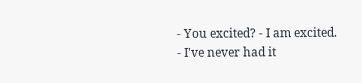- You excited? - I am excited.
- I've never had it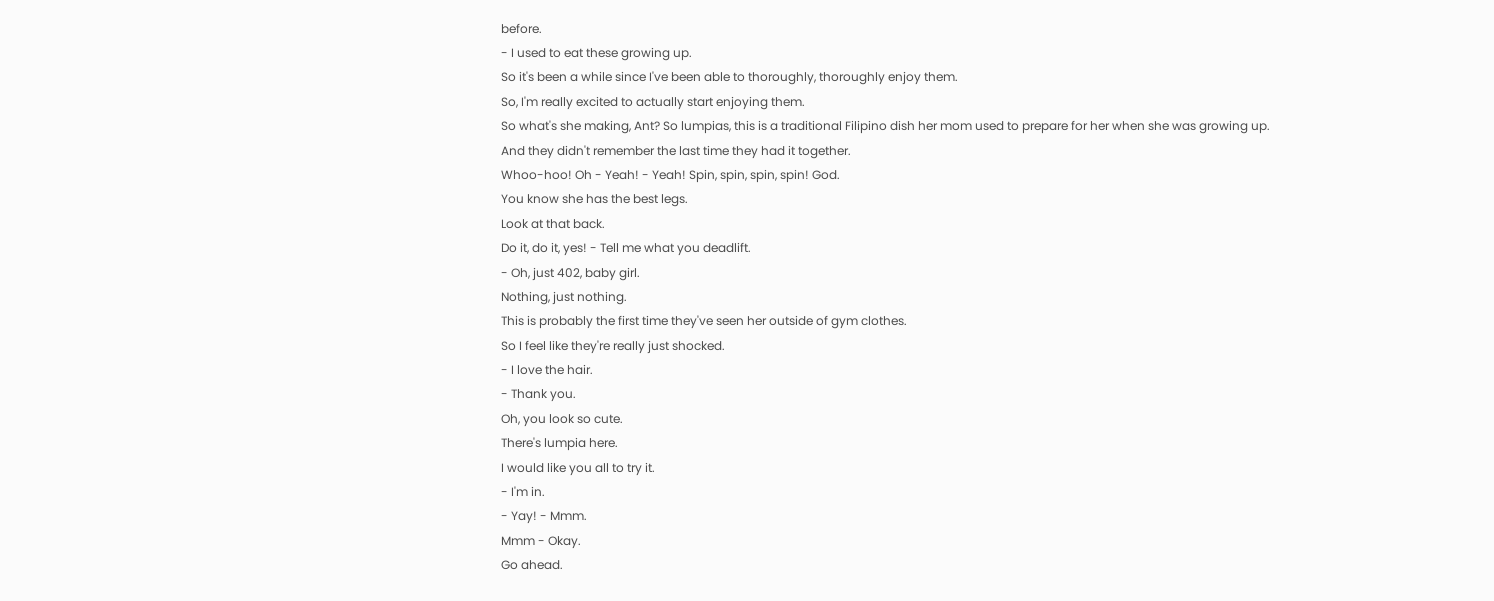before.
- I used to eat these growing up.
So it's been a while since I've been able to thoroughly, thoroughly enjoy them.
So, I'm really excited to actually start enjoying them.
So what's she making, Ant? So lumpias, this is a traditional Filipino dish her mom used to prepare for her when she was growing up.
And they didn't remember the last time they had it together.
Whoo-hoo! Oh - Yeah! - Yeah! Spin, spin, spin, spin! God.
You know she has the best legs.
Look at that back.
Do it, do it, yes! - Tell me what you deadlift.
- Oh, just 402, baby girl.
Nothing, just nothing.
This is probably the first time they've seen her outside of gym clothes.
So I feel like they're really just shocked.
- I love the hair.
- Thank you.
Oh, you look so cute.
There's lumpia here.
I would like you all to try it.
- I'm in.
- Yay! - Mmm.
Mmm - Okay.
Go ahead.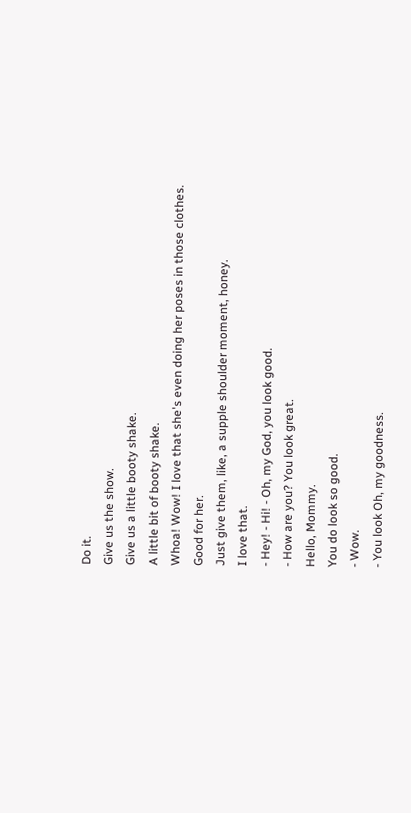Do it.
Give us the show.
Give us a little booty shake.
A little bit of booty shake.
Whoa! Wow! I love that she's even doing her poses in those clothes.
Good for her.
Just give them, like, a supple shoulder moment, honey.
I love that.
- Hey! - Hi! - Oh, my God, you look good.
- How are you? You look great.
Hello, Mommy.
You do look so good.
- Wow.
- You look Oh, my goodness.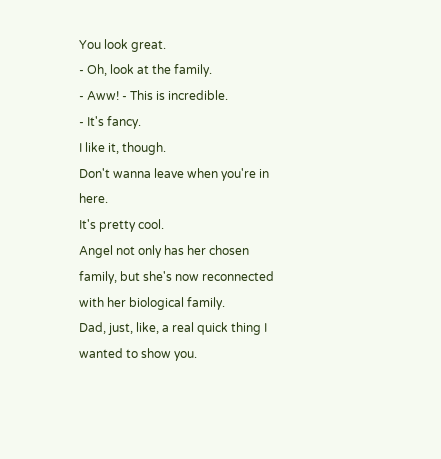You look great.
- Oh, look at the family.
- Aww! - This is incredible.
- It's fancy.
I like it, though.
Don't wanna leave when you're in here.
It's pretty cool.
Angel not only has her chosen family, but she's now reconnected with her biological family.
Dad, just, like, a real quick thing I wanted to show you.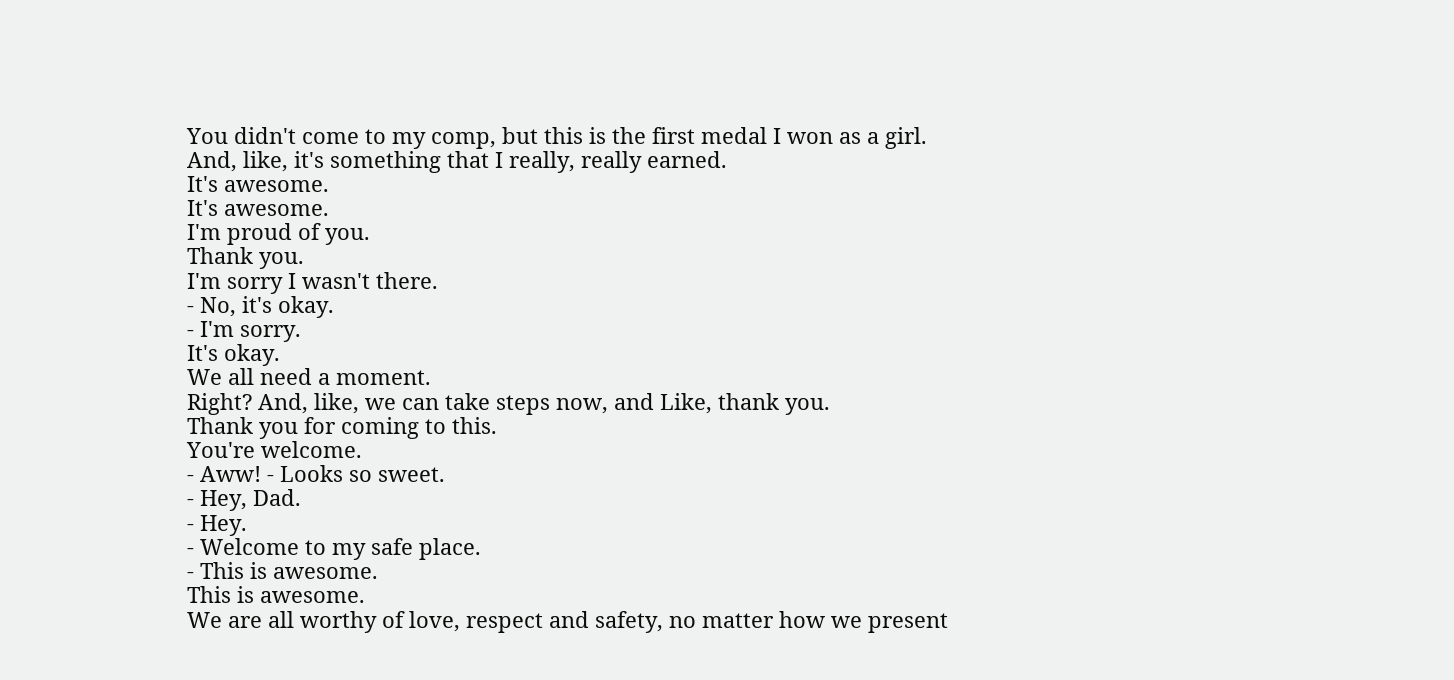You didn't come to my comp, but this is the first medal I won as a girl.
And, like, it's something that I really, really earned.
It's awesome.
It's awesome.
I'm proud of you.
Thank you.
I'm sorry I wasn't there.
- No, it's okay.
- I'm sorry.
It's okay.
We all need a moment.
Right? And, like, we can take steps now, and Like, thank you.
Thank you for coming to this.
You're welcome.
- Aww! - Looks so sweet.
- Hey, Dad.
- Hey.
- Welcome to my safe place.
- This is awesome.
This is awesome.
We are all worthy of love, respect and safety, no matter how we present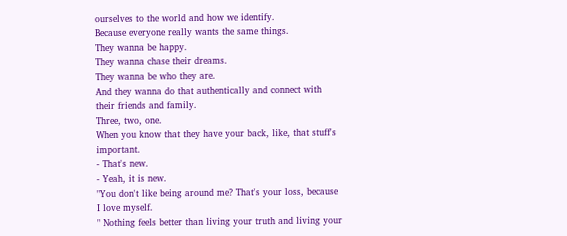ourselves to the world and how we identify.
Because everyone really wants the same things.
They wanna be happy.
They wanna chase their dreams.
They wanna be who they are.
And they wanna do that authentically and connect with their friends and family.
Three, two, one.
When you know that they have your back, like, that stuff's important.
- That's new.
- Yeah, it is new.
"You don't like being around me? That's your loss, because I love myself.
" Nothing feels better than living your truth and living your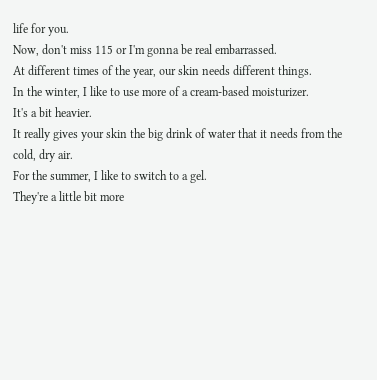life for you.
Now, don't miss 115 or I'm gonna be real embarrassed.
At different times of the year, our skin needs different things.
In the winter, I like to use more of a cream-based moisturizer.
It's a bit heavier.
It really gives your skin the big drink of water that it needs from the cold, dry air.
For the summer, I like to switch to a gel.
They're a little bit more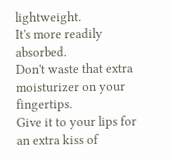lightweight.
It's more readily absorbed.
Don't waste that extra moisturizer on your fingertips.
Give it to your lips for an extra kiss of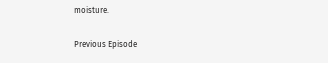moisture.

Previous Episode